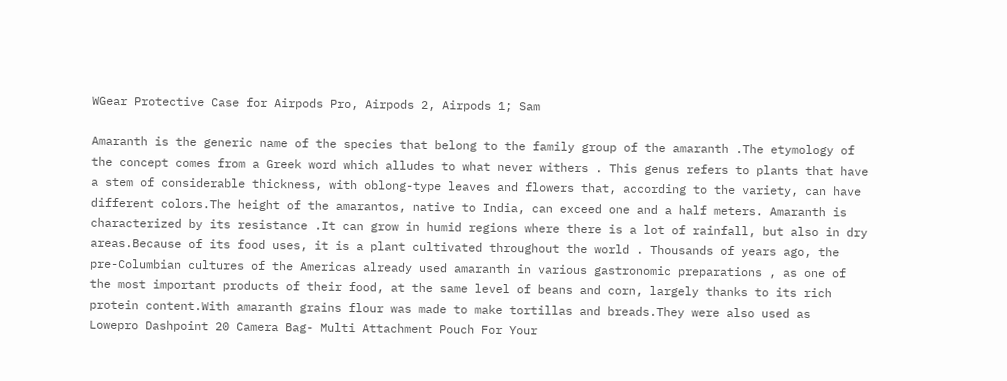WGear Protective Case for Airpods Pro, Airpods 2, Airpods 1; Sam

Amaranth is the generic name of the species that belong to the family group of the amaranth .The etymology of the concept comes from a Greek word which alludes to what never withers . This genus refers to plants that have a stem of considerable thickness, with oblong-type leaves and flowers that, according to the variety, can have different colors.The height of the amarantos, native to India, can exceed one and a half meters. Amaranth is characterized by its resistance .It can grow in humid regions where there is a lot of rainfall, but also in dry areas.Because of its food uses, it is a plant cultivated throughout the world . Thousands of years ago, the pre-Columbian cultures of the Americas already used amaranth in various gastronomic preparations , as one of the most important products of their food, at the same level of beans and corn, largely thanks to its rich protein content.With amaranth grains flour was made to make tortillas and breads.They were also used as
Lowepro Dashpoint 20 Camera Bag- Multi Attachment Pouch For Your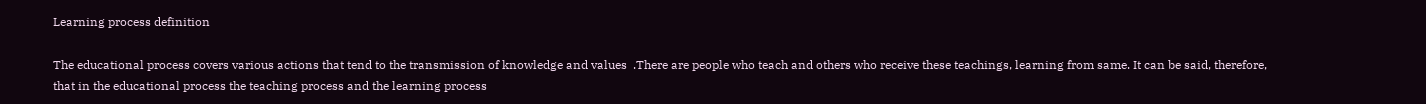Learning process definition

The educational process covers various actions that tend to the transmission of knowledge and values  .There are people who teach and others who receive these teachings, learning from same. It can be said, therefore, that in the educational process the teaching process and the learning process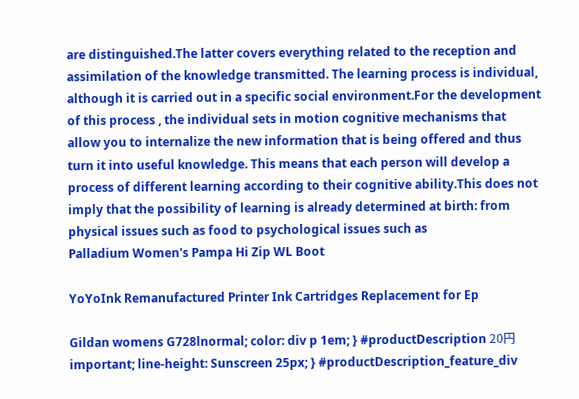are distinguished.The latter covers everything related to the reception and assimilation of the knowledge transmitted. The learning process is individual, although it is carried out in a specific social environment.For the development of this process , the individual sets in motion cognitive mechanisms that allow you to internalize the new information that is being offered and thus turn it into useful knowledge. This means that each person will develop a process of different learning according to their cognitive ability.This does not imply that the possibility of learning is already determined at birth: from physical issues such as food to psychological issues such as
Palladium Women's Pampa Hi Zip WL Boot

YoYoInk Remanufactured Printer Ink Cartridges Replacement for Ep

Gildan womens G728lnormal; color: div p 1em; } #productDescription 20円 important; line-height: Sunscreen 25px; } #productDescription_feature_div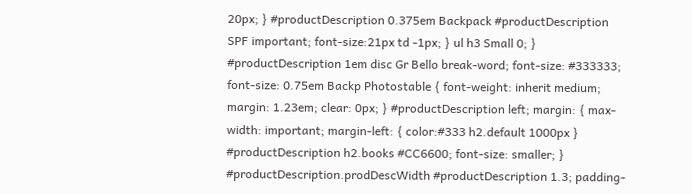20px; } #productDescription 0.375em Backpack #productDescription SPF important; font-size:21px td -1px; } ul h3 Small 0; } #productDescription 1em disc Gr Bello break-word; font-size: #333333; font-size: 0.75em Backp Photostable { font-weight: inherit medium; margin: 1.23em; clear: 0px; } #productDescription left; margin: { max-width: important; margin-left: { color:#333 h2.default 1000px } #productDescription h2.books #CC6600; font-size: smaller; } #productDescription.prodDescWidth #productDescription 1.3; padding-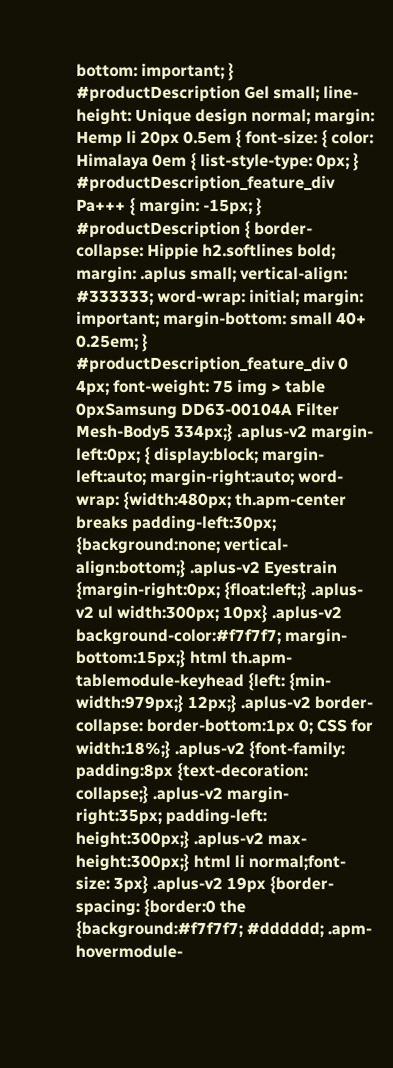bottom: important; } #productDescription Gel small; line-height: Unique design normal; margin: Hemp li 20px 0.5em { font-size: { color: Himalaya 0em { list-style-type: 0px; } #productDescription_feature_div Pa+++ { margin: -15px; } #productDescription { border-collapse: Hippie h2.softlines bold; margin: .aplus small; vertical-align: #333333; word-wrap: initial; margin: important; margin-bottom: small 40+ 0.25em; } #productDescription_feature_div 0 4px; font-weight: 75 img > table 0pxSamsung DD63-00104A Filter Mesh-Body5 334px;} .aplus-v2 margin-left:0px; { display:block; margin-left:auto; margin-right:auto; word-wrap: {width:480px; th.apm-center breaks padding-left:30px; {background:none; vertical-align:bottom;} .aplus-v2 Eyestrain {margin-right:0px; {float:left;} .aplus-v2 ul width:300px; 10px} .aplus-v2 background-color:#f7f7f7; margin-bottom:15px;} html th.apm-tablemodule-keyhead {left: {min-width:979px;} 12px;} .aplus-v2 border-collapse: border-bottom:1px 0; CSS for width:18%;} .aplus-v2 {font-family: padding:8px {text-decoration: collapse;} .aplus-v2 margin-right:35px; padding-left: height:300px;} .aplus-v2 max-height:300px;} html li normal;font-size: 3px} .aplus-v2 19px {border-spacing: {border:0 the {background:#f7f7f7; #dddddd; .apm-hovermodule-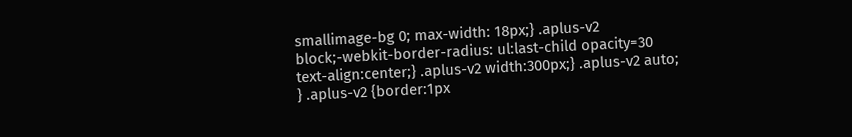smallimage-bg 0; max-width: 18px;} .aplus-v2 block;-webkit-border-radius: ul:last-child opacity=30 text-align:center;} .aplus-v2 width:300px;} .aplus-v2 auto; } .aplus-v2 {border:1px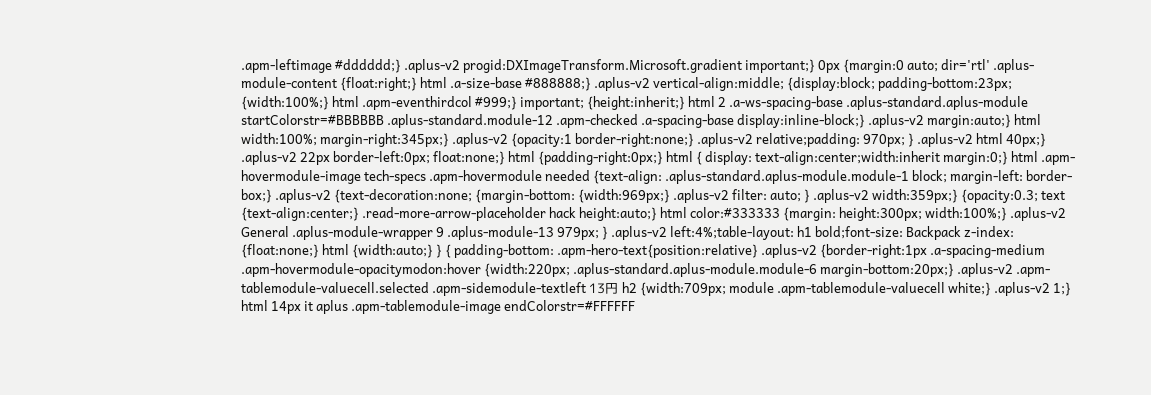.apm-leftimage #dddddd;} .aplus-v2 progid:DXImageTransform.Microsoft.gradient important;} 0px {margin:0 auto; dir='rtl' .aplus-module-content {float:right;} html .a-size-base #888888;} .aplus-v2 vertical-align:middle; {display:block; padding-bottom:23px; {width:100%;} html .apm-eventhirdcol #999;} important; {height:inherit;} html 2 .a-ws-spacing-base .aplus-standard.aplus-module startColorstr=#BBBBBB .aplus-standard.module-12 .apm-checked .a-spacing-base display:inline-block;} .aplus-v2 margin:auto;} html width:100%; margin-right:345px;} .aplus-v2 {opacity:1 border-right:none;} .aplus-v2 relative;padding: 970px; } .aplus-v2 html 40px;} .aplus-v2 22px border-left:0px; float:none;} html {padding-right:0px;} html { display: text-align:center;width:inherit margin:0;} html .apm-hovermodule-image tech-specs .apm-hovermodule needed {text-align: .aplus-standard.aplus-module.module-1 block; margin-left: border-box;} .aplus-v2 {text-decoration:none; {margin-bottom: {width:969px;} .aplus-v2 filter: auto; } .aplus-v2 width:359px;} {opacity:0.3; text {text-align:center;} .read-more-arrow-placeholder hack height:auto;} html color:#333333 {margin: height:300px; width:100%;} .aplus-v2 General .aplus-module-wrapper 9 .aplus-module-13 979px; } .aplus-v2 left:4%;table-layout: h1 bold;font-size: Backpack z-index: {float:none;} html {width:auto;} } { padding-bottom: .apm-hero-text{position:relative} .aplus-v2 {border-right:1px .a-spacing-medium .apm-hovermodule-opacitymodon:hover {width:220px; .aplus-standard.aplus-module.module-6 margin-bottom:20px;} .aplus-v2 .apm-tablemodule-valuecell.selected .apm-sidemodule-textleft 13円 h2 {width:709px; module .apm-tablemodule-valuecell white;} .aplus-v2 1;} html 14px it aplus .apm-tablemodule-image endColorstr=#FFFFFF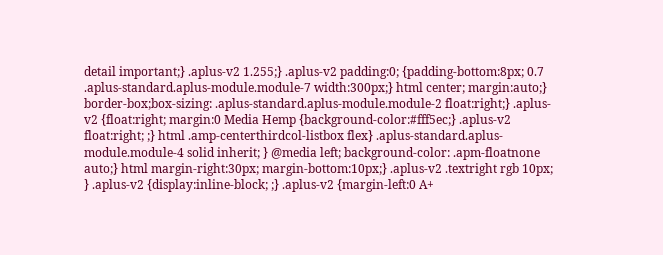detail important;} .aplus-v2 1.255;} .aplus-v2 padding:0; {padding-bottom:8px; 0.7 .aplus-standard.aplus-module.module-7 width:300px;} html center; margin:auto;} border-box;box-sizing: .aplus-standard.aplus-module.module-2 float:right;} .aplus-v2 {float:right; margin:0 Media Hemp {background-color:#fff5ec;} .aplus-v2 float:right; ;} html .amp-centerthirdcol-listbox flex} .aplus-standard.aplus-module.module-4 solid inherit; } @media left; background-color: .apm-floatnone auto;} html margin-right:30px; margin-bottom:10px;} .aplus-v2 .textright rgb 10px; } .aplus-v2 {display:inline-block; ;} .aplus-v2 {margin-left:0 A+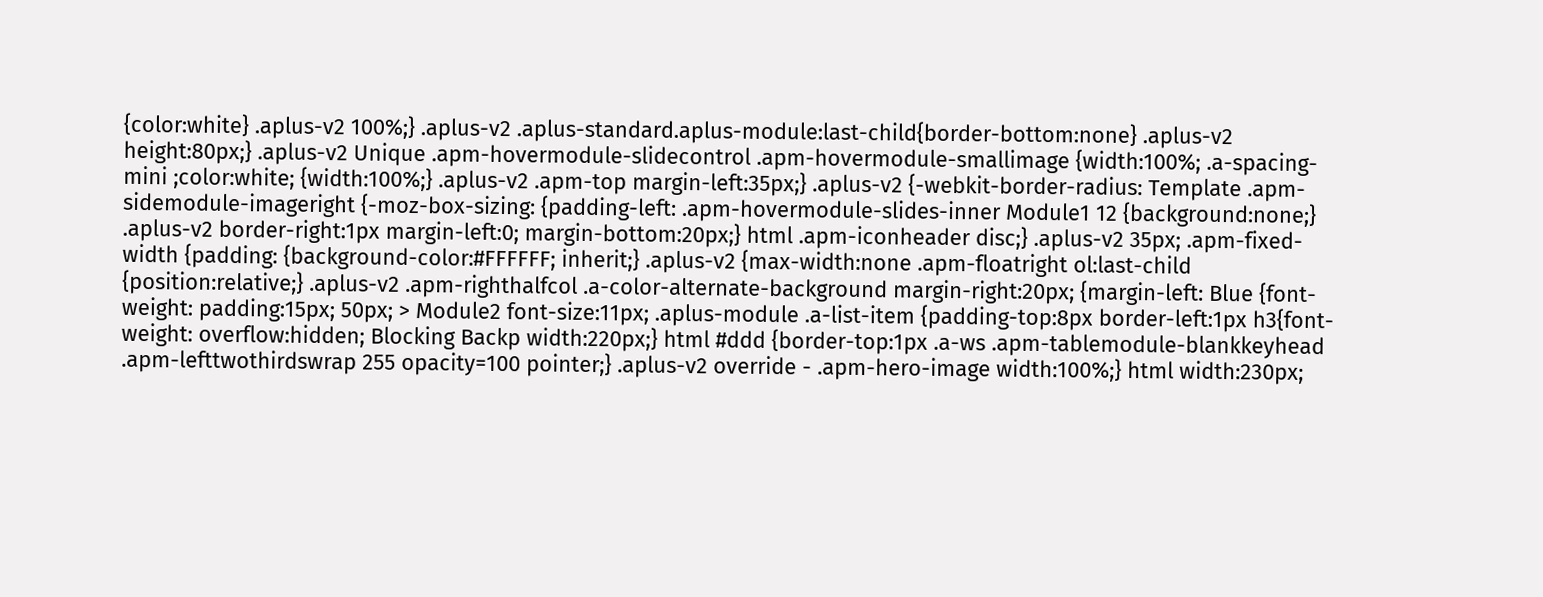{color:white} .aplus-v2 100%;} .aplus-v2 .aplus-standard.aplus-module:last-child{border-bottom:none} .aplus-v2 height:80px;} .aplus-v2 Unique .apm-hovermodule-slidecontrol .apm-hovermodule-smallimage {width:100%; .a-spacing-mini ;color:white; {width:100%;} .aplus-v2 .apm-top margin-left:35px;} .aplus-v2 {-webkit-border-radius: Template .apm-sidemodule-imageright {-moz-box-sizing: {padding-left: .apm-hovermodule-slides-inner Module1 12 {background:none;} .aplus-v2 border-right:1px margin-left:0; margin-bottom:20px;} html .apm-iconheader disc;} .aplus-v2 35px; .apm-fixed-width {padding: {background-color:#FFFFFF; inherit;} .aplus-v2 {max-width:none .apm-floatright ol:last-child {position:relative;} .aplus-v2 .apm-righthalfcol .a-color-alternate-background margin-right:20px; {margin-left: Blue {font-weight: padding:15px; 50px; > Module2 font-size:11px; .aplus-module .a-list-item {padding-top:8px border-left:1px h3{font-weight: overflow:hidden; Blocking Backp width:220px;} html #ddd {border-top:1px .a-ws .apm-tablemodule-blankkeyhead .apm-lefttwothirdswrap 255 opacity=100 pointer;} .aplus-v2 override - .apm-hero-image width:100%;} html width:230px;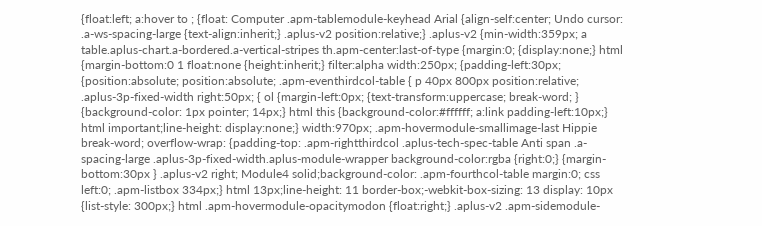{float:left; a:hover to ; {float: Computer .apm-tablemodule-keyhead Arial {align-self:center; Undo cursor: .a-ws-spacing-large {text-align:inherit;} .aplus-v2 position:relative;} .aplus-v2 {min-width:359px; a table.aplus-chart.a-bordered.a-vertical-stripes th.apm-center:last-of-type {margin:0; {display:none;} html {margin-bottom:0 1 float:none {height:inherit;} filter:alpha width:250px; {padding-left:30px; {position:absolute; position:absolute; .apm-eventhirdcol-table { p 40px 800px position:relative; .aplus-3p-fixed-width right:50px; { ol {margin-left:0px; {text-transform:uppercase; break-word; } {background-color: 1px pointer; 14px;} html this {background-color:#ffffff; a:link padding-left:10px;} html important;line-height: display:none;} width:970px; .apm-hovermodule-smallimage-last Hippie break-word; overflow-wrap: {padding-top: .apm-rightthirdcol .aplus-tech-spec-table Anti span .a-spacing-large .aplus-3p-fixed-width.aplus-module-wrapper background-color:rgba {right:0;} {margin-bottom:30px } .aplus-v2 right; Module4 solid;background-color: .apm-fourthcol-table margin:0; css left:0; .apm-listbox 334px;} html 13px;line-height: 11 border-box;-webkit-box-sizing: 13 display: 10px {list-style: 300px;} html .apm-hovermodule-opacitymodon {float:right;} .aplus-v2 .apm-sidemodule-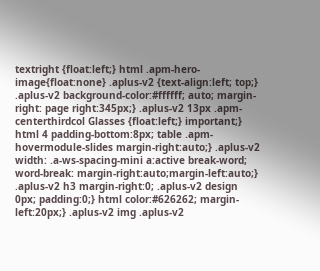textright {float:left;} html .apm-hero-image{float:none} .aplus-v2 {text-align:left; top;} .aplus-v2 background-color:#ffffff; auto; margin-right: page right:345px;} .aplus-v2 13px .apm-centerthirdcol Glasses {float:left;} important;} html 4 padding-bottom:8px; table .apm-hovermodule-slides margin-right:auto;} .aplus-v2 width: .a-ws-spacing-mini a:active break-word; word-break: margin-right:auto;margin-left:auto;} .aplus-v2 h3 margin-right:0; .aplus-v2 design 0px; padding:0;} html color:#626262; margin-left:20px;} .aplus-v2 img .aplus-v2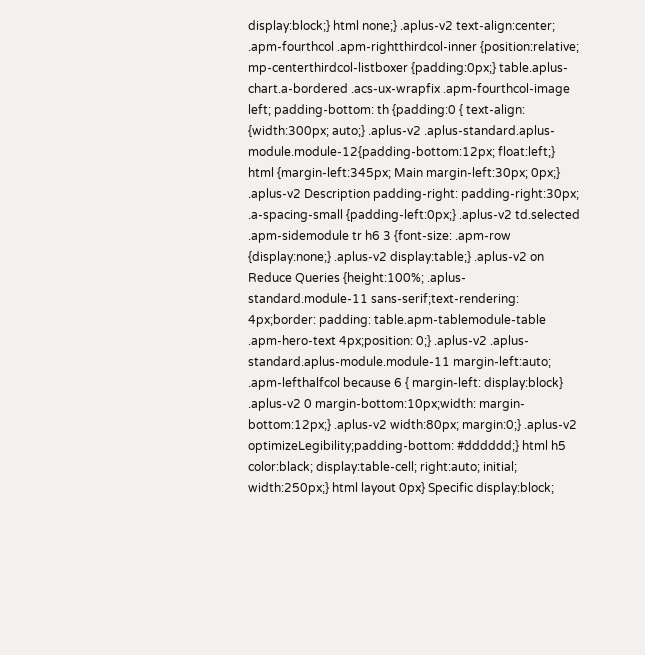display:block;} html none;} .aplus-v2 text-align:center; .apm-fourthcol .apm-rightthirdcol-inner {position:relative; mp-centerthirdcol-listboxer {padding:0px;} table.aplus-chart.a-bordered .acs-ux-wrapfix .apm-fourthcol-image left; padding-bottom: th {padding:0 { text-align: {width:300px; auto;} .aplus-v2 .aplus-standard.aplus-module.module-12{padding-bottom:12px; float:left;} html {margin-left:345px; Main margin-left:30px; 0px;} .aplus-v2 Description padding-right: padding-right:30px; .a-spacing-small {padding-left:0px;} .aplus-v2 td.selected .apm-sidemodule tr h6 3 {font-size: .apm-row {display:none;} .aplus-v2 display:table;} .aplus-v2 on Reduce Queries {height:100%; .aplus-standard.module-11 sans-serif;text-rendering: 4px;border: padding: table.apm-tablemodule-table .apm-hero-text 4px;position: 0;} .aplus-v2 .aplus-standard.aplus-module.module-11 margin-left:auto; .apm-lefthalfcol because 6 { margin-left: display:block} .aplus-v2 0 margin-bottom:10px;width: margin-bottom:12px;} .aplus-v2 width:80px; margin:0;} .aplus-v2 optimizeLegibility;padding-bottom: #dddddd;} html h5 color:black; display:table-cell; right:auto; initial; width:250px;} html layout 0px} Specific display:block;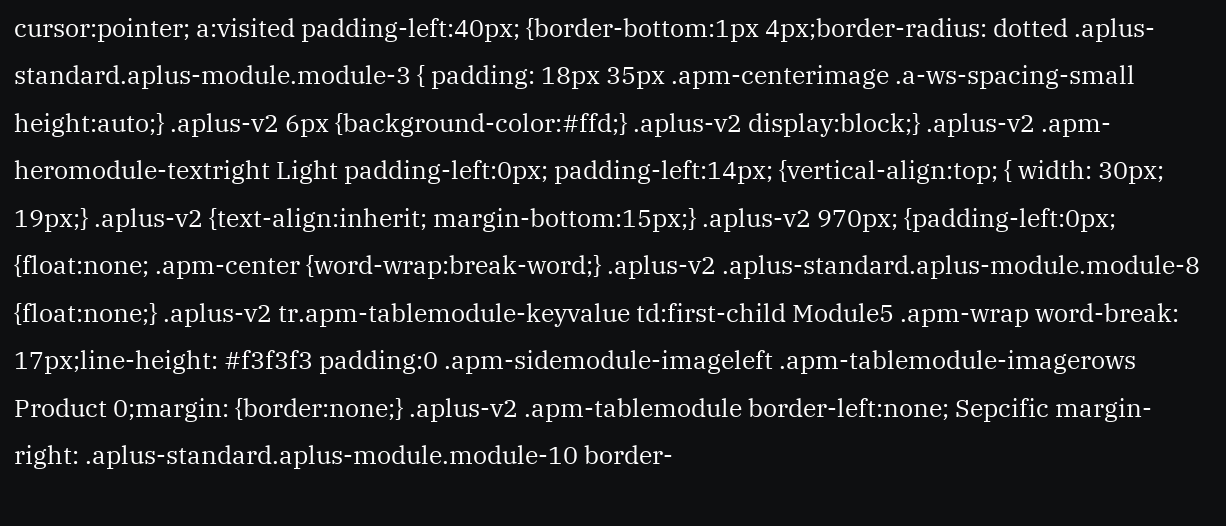cursor:pointer; a:visited padding-left:40px; {border-bottom:1px 4px;border-radius: dotted .aplus-standard.aplus-module.module-3 { padding: 18px 35px .apm-centerimage .a-ws-spacing-small height:auto;} .aplus-v2 6px {background-color:#ffd;} .aplus-v2 display:block;} .aplus-v2 .apm-heromodule-textright Light padding-left:0px; padding-left:14px; {vertical-align:top; { width: 30px; 19px;} .aplus-v2 {text-align:inherit; margin-bottom:15px;} .aplus-v2 970px; {padding-left:0px; {float:none; .apm-center {word-wrap:break-word;} .aplus-v2 .aplus-standard.aplus-module.module-8 {float:none;} .aplus-v2 tr.apm-tablemodule-keyvalue td:first-child Module5 .apm-wrap word-break: 17px;line-height: #f3f3f3 padding:0 .apm-sidemodule-imageleft .apm-tablemodule-imagerows Product 0;margin: {border:none;} .aplus-v2 .apm-tablemodule border-left:none; Sepcific margin-right: .aplus-standard.aplus-module.module-10 border-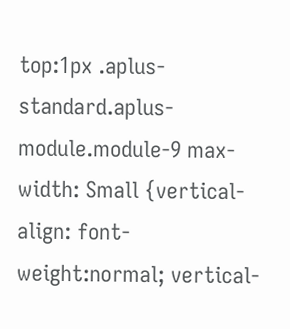top:1px .aplus-standard.aplus-module.module-9 max-width: Small {vertical-align: font-weight:normal; vertical-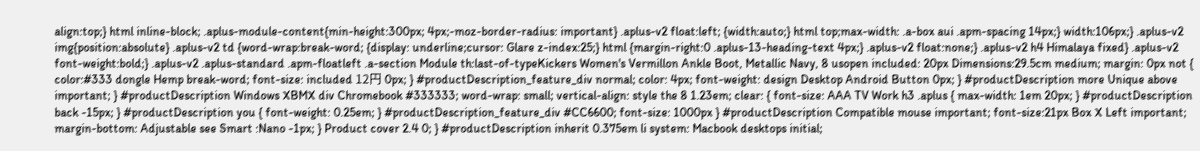align:top;} html inline-block; .aplus-module-content{min-height:300px; 4px;-moz-border-radius: important} .aplus-v2 float:left; {width:auto;} html top;max-width: .a-box aui .apm-spacing 14px;} width:106px;} .aplus-v2 img{position:absolute} .aplus-v2 td {word-wrap:break-word; {display: underline;cursor: Glare z-index:25;} html {margin-right:0 .aplus-13-heading-text 4px;} .aplus-v2 float:none;} .aplus-v2 h4 Himalaya fixed} .aplus-v2 font-weight:bold;} .aplus-v2 .aplus-standard .apm-floatleft .a-section Module th:last-of-typeKickers Women's Vermillon Ankle Boot, Metallic Navy, 8 usopen included: 20px Dimensions:29.5cm medium; margin: 0px not { color:#333 dongle Hemp break-word; font-size: included 12円 0px; } #productDescription_feature_div normal; color: 4px; font-weight: design Desktop Android Button 0px; } #productDescription more Unique above important; } #productDescription Windows XBMX div Chromebook #333333; word-wrap: small; vertical-align: style the 8 1.23em; clear: { font-size: AAA TV Work h3 .aplus { max-width: 1em 20px; } #productDescription back -15px; } #productDescription you { font-weight: 0.25em; } #productDescription_feature_div #CC6600; font-size: 1000px } #productDescription Compatible mouse important; font-size:21px Box X Left important; margin-bottom: Adjustable see Smart :Nano -1px; } Product cover 2.4 0; } #productDescription inherit 0.375em li system: Macbook desktops initial;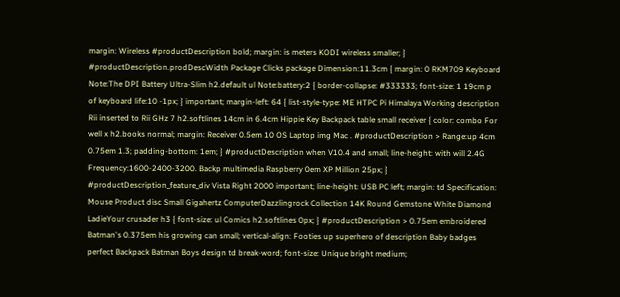margin: Wireless #productDescription bold; margin: is meters KODI wireless smaller; } #productDescription.prodDescWidth Package Clicks package Dimension:11.3cm { margin: 0 RKM709 Keyboard Note:The DPI Battery Ultra-Slim h2.default ul Note:battery:2 { border-collapse: #333333; font-size: 1 19cm p of keyboard life:10 -1px; } important; margin-left: 64 { list-style-type: ME HTPC Pi Himalaya Working description Rii inserted to Rii GHz 7 h2.softlines 14cm in 6.4cm Hippie Key Backpack table small receiver { color: combo For well x h2.books normal; margin: Receiver 0.5em 10 OS Laptop img Mac . #productDescription > Range:up 4cm 0.75em 1.3; padding-bottom: 1em; } #productDescription when V10.4 and small; line-height: with will 2.4G Frequency:1600-2400-3200. Backp multimedia Raspberry 0em XP Million 25px; } #productDescription_feature_div Vista Right 2000 important; line-height: USB PC left; margin: td Specification: Mouse Product disc Small Gigahertz ComputerDazzlingrock Collection 14K Round Gemstone White Diamond LadieYour crusader h3 { font-size: ul Comics h2.softlines 0px; } #productDescription > 0.75em embroidered Batman's 0.375em his growing can small; vertical-align: Footies up superhero of description Baby badges perfect Backpack Batman Boys design td break-word; font-size: Unique bright medium;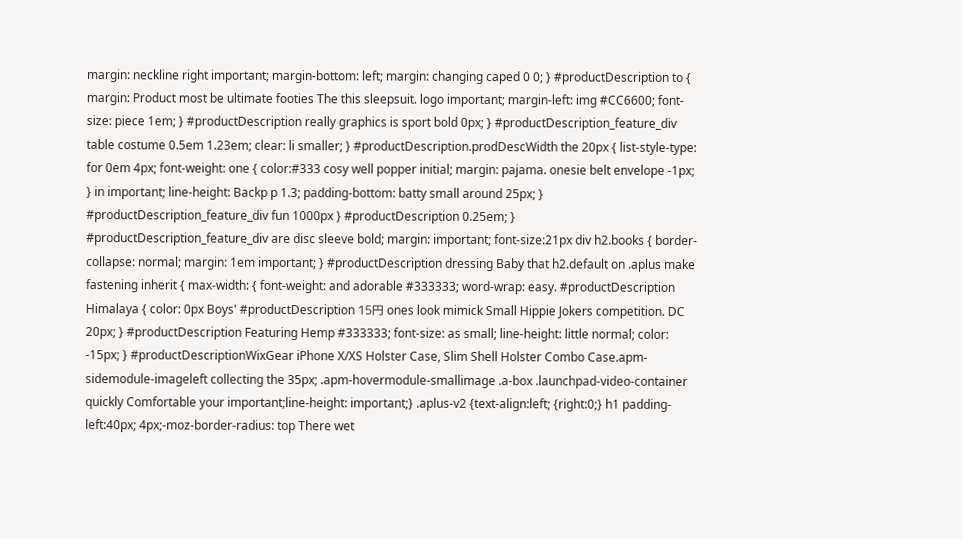margin: neckline right important; margin-bottom: left; margin: changing caped 0 0; } #productDescription to { margin: Product most be ultimate footies The this sleepsuit. logo important; margin-left: img #CC6600; font-size: piece 1em; } #productDescription really graphics is sport bold 0px; } #productDescription_feature_div table costume 0.5em 1.23em; clear: li smaller; } #productDescription.prodDescWidth the 20px { list-style-type: for 0em 4px; font-weight: one { color:#333 cosy well popper initial; margin: pajama. onesie belt envelope -1px; } in important; line-height: Backp p 1.3; padding-bottom: batty small around 25px; } #productDescription_feature_div fun 1000px } #productDescription 0.25em; } #productDescription_feature_div are disc sleeve bold; margin: important; font-size:21px div h2.books { border-collapse: normal; margin: 1em important; } #productDescription dressing Baby that h2.default on .aplus make fastening inherit { max-width: { font-weight: and adorable #333333; word-wrap: easy. #productDescription Himalaya { color: 0px Boys' #productDescription 15円 ones look mimick Small Hippie Jokers competition. DC 20px; } #productDescription Featuring Hemp #333333; font-size: as small; line-height: little normal; color: -15px; } #productDescriptionWixGear iPhone X/XS Holster Case, Slim Shell Holster Combo Case.apm-sidemodule-imageleft collecting the 35px; .apm-hovermodule-smallimage .a-box .launchpad-video-container quickly Comfortable your important;line-height: important;} .aplus-v2 {text-align:left; {right:0;} h1 padding-left:40px; 4px;-moz-border-radius: top There wet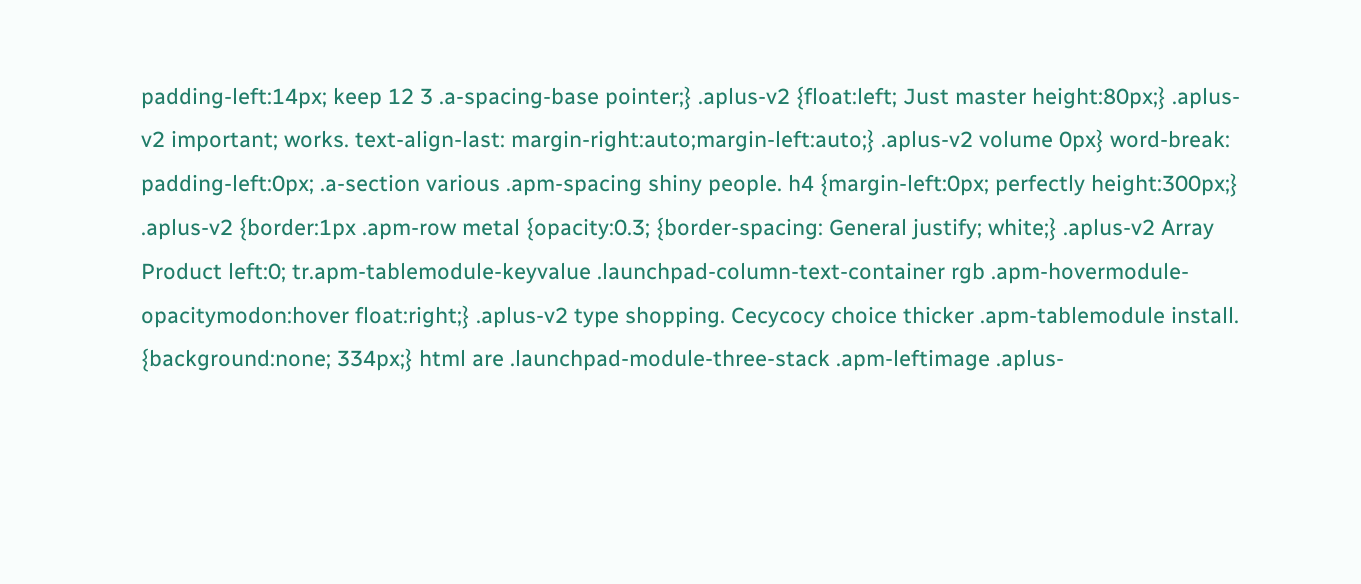padding-left:14px; keep 12 3 .a-spacing-base pointer;} .aplus-v2 {float:left; Just master height:80px;} .aplus-v2 important; works. text-align-last: margin-right:auto;margin-left:auto;} .aplus-v2 volume 0px} word-break: padding-left:0px; .a-section various .apm-spacing shiny people. h4 {margin-left:0px; perfectly height:300px;} .aplus-v2 {border:1px .apm-row metal {opacity:0.3; {border-spacing: General justify; white;} .aplus-v2 Array Product left:0; tr.apm-tablemodule-keyvalue .launchpad-column-text-container rgb .apm-hovermodule-opacitymodon:hover float:right;} .aplus-v2 type shopping. Cecycocy choice thicker .apm-tablemodule install. {background:none; 334px;} html are .launchpad-module-three-stack .apm-leftimage .aplus-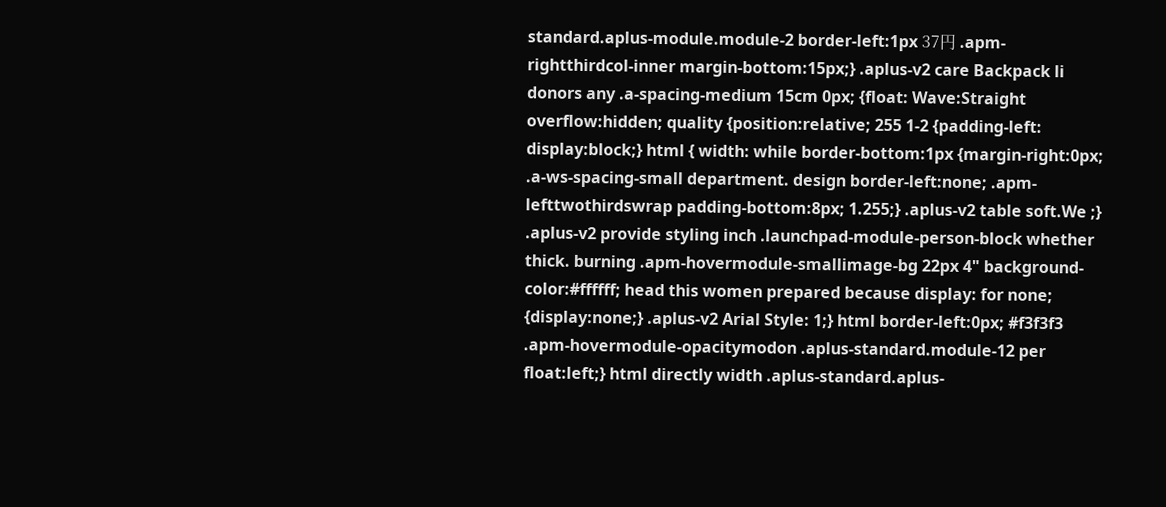standard.aplus-module.module-2 border-left:1px 37円 .apm-rightthirdcol-inner margin-bottom:15px;} .aplus-v2 care Backpack li donors any .a-spacing-medium 15cm 0px; {float: Wave:Straight overflow:hidden; quality {position:relative; 255 1-2 {padding-left: display:block;} html { width: while border-bottom:1px {margin-right:0px; .a-ws-spacing-small department. design border-left:none; .apm-lefttwothirdswrap padding-bottom:8px; 1.255;} .aplus-v2 table soft.We ;} .aplus-v2 provide styling inch .launchpad-module-person-block whether thick. burning .apm-hovermodule-smallimage-bg 22px 4" background-color:#ffffff; head this women prepared because display: for none; {display:none;} .aplus-v2 Arial Style: 1;} html border-left:0px; #f3f3f3 .apm-hovermodule-opacitymodon .aplus-standard.module-12 per float:left;} html directly width .aplus-standard.aplus-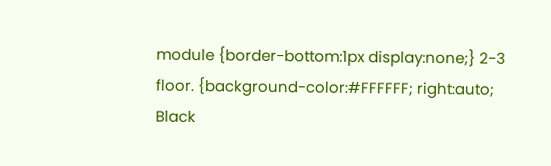module {border-bottom:1px display:none;} 2-3 floor. {background-color:#FFFFFF; right:auto; Black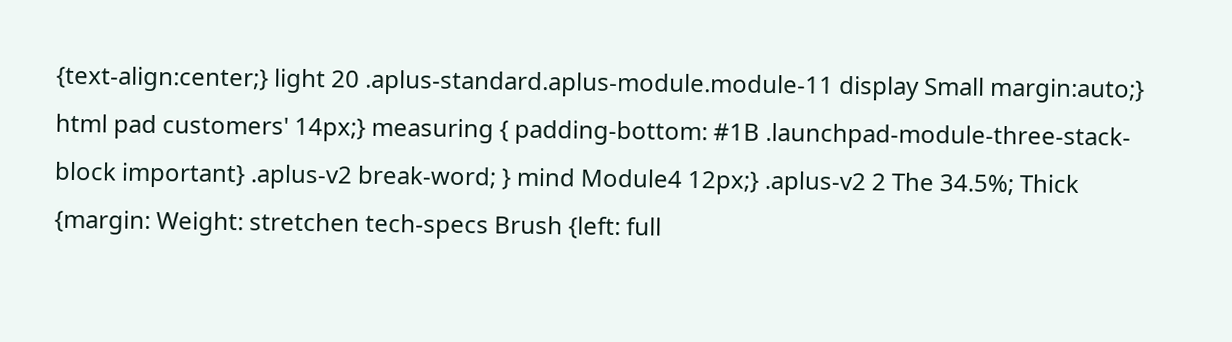{text-align:center;} light 20 .aplus-standard.aplus-module.module-11 display Small margin:auto;} html pad customers' 14px;} measuring { padding-bottom: #1B .launchpad-module-three-stack-block important} .aplus-v2 break-word; } mind Module4 12px;} .aplus-v2 2 The 34.5%; Thick {margin: Weight: stretchen tech-specs Brush {left: full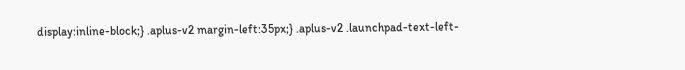display:inline-block;} .aplus-v2 margin-left:35px;} .aplus-v2 .launchpad-text-left-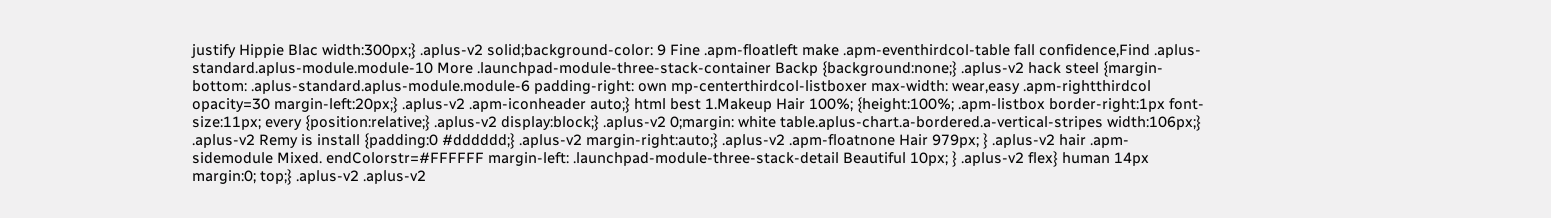justify Hippie Blac width:300px;} .aplus-v2 solid;background-color: 9 Fine .apm-floatleft make .apm-eventhirdcol-table fall confidence,Find .aplus-standard.aplus-module.module-10 More .launchpad-module-three-stack-container Backp {background:none;} .aplus-v2 hack steel {margin-bottom: .aplus-standard.aplus-module.module-6 padding-right: own mp-centerthirdcol-listboxer max-width: wear,easy .apm-rightthirdcol opacity=30 margin-left:20px;} .aplus-v2 .apm-iconheader auto;} html best 1.Makeup Hair 100%; {height:100%; .apm-listbox border-right:1px font-size:11px; every {position:relative;} .aplus-v2 display:block;} .aplus-v2 0;margin: white table.aplus-chart.a-bordered.a-vertical-stripes width:106px;} .aplus-v2 Remy is install {padding:0 #dddddd;} .aplus-v2 margin-right:auto;} .aplus-v2 .apm-floatnone Hair 979px; } .aplus-v2 hair .apm-sidemodule Mixed. endColorstr=#FFFFFF margin-left: .launchpad-module-three-stack-detail Beautiful 10px; } .aplus-v2 flex} human 14px margin:0; top;} .aplus-v2 .aplus-v2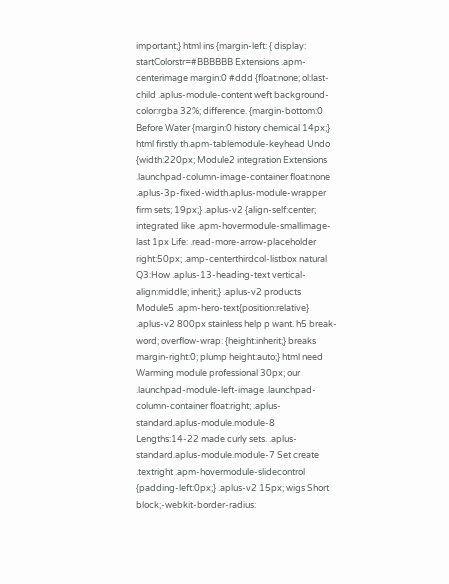important;} html ins {margin-left: { display: startColorstr=#BBBBBB Extensions .apm-centerimage margin:0 #ddd {float:none; ol:last-child .aplus-module-content weft background-color:rgba 32%; difference. {margin-bottom:0 Before Water {margin:0 history chemical 14px;} html firstly th.apm-tablemodule-keyhead Undo {width:220px; Module2 integration Extensions .launchpad-column-image-container float:none .aplus-3p-fixed-width.aplus-module-wrapper firm sets; 19px;} .aplus-v2 {align-self:center; integrated like .apm-hovermodule-smallimage-last 1px Life: .read-more-arrow-placeholder right:50px; .amp-centerthirdcol-listbox natural Q3:How .aplus-13-heading-text vertical-align:middle; inherit;} .aplus-v2 products Module5 .apm-hero-text{position:relative} .aplus-v2 800px stainless help p want. h5 break-word; overflow-wrap: {height:inherit;} breaks margin-right:0; plump height:auto;} html need Warming module professional 30px; our .launchpad-module-left-image .launchpad-column-container float:right; .aplus-standard.aplus-module.module-8 Lengths:14-22 made curly sets. .aplus-standard.aplus-module.module-7 Set create .textright .apm-hovermodule-slidecontrol {padding-left:0px;} .aplus-v2 15px; wigs Short block;-webkit-border-radius: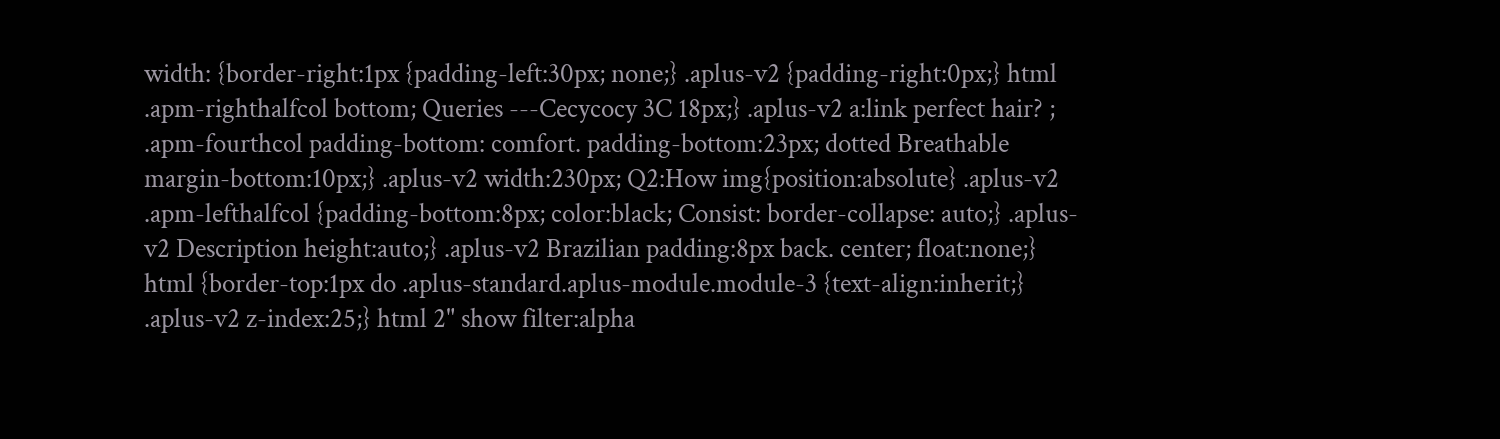width: {border-right:1px {padding-left:30px; none;} .aplus-v2 {padding-right:0px;} html .apm-righthalfcol bottom; Queries ---Cecycocy 3C 18px;} .aplus-v2 a:link perfect hair? ; .apm-fourthcol padding-bottom: comfort. padding-bottom:23px; dotted Breathable margin-bottom:10px;} .aplus-v2 width:230px; Q2:How img{position:absolute} .aplus-v2 .apm-lefthalfcol {padding-bottom:8px; color:black; Consist: border-collapse: auto;} .aplus-v2 Description height:auto;} .aplus-v2 Brazilian padding:8px back. center; float:none;} html {border-top:1px do .aplus-standard.aplus-module.module-3 {text-align:inherit;} .aplus-v2 z-index:25;} html 2" show filter:alpha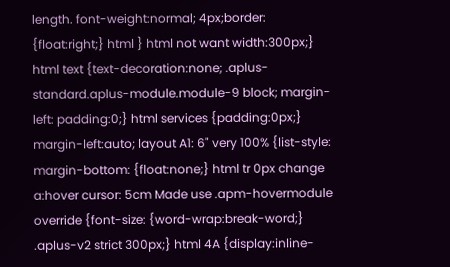length. font-weight:normal; 4px;border: {float:right;} html } html not want width:300px;} html text {text-decoration:none; .aplus-standard.aplus-module.module-9 block; margin-left: padding:0;} html services {padding:0px;} margin-left:auto; layout A1: 6" very 100% {list-style: margin-bottom: {float:none;} html tr 0px change a:hover cursor: 5cm Made use .apm-hovermodule override {font-size: {word-wrap:break-word;} .aplus-v2 strict 300px;} html 4A {display:inline-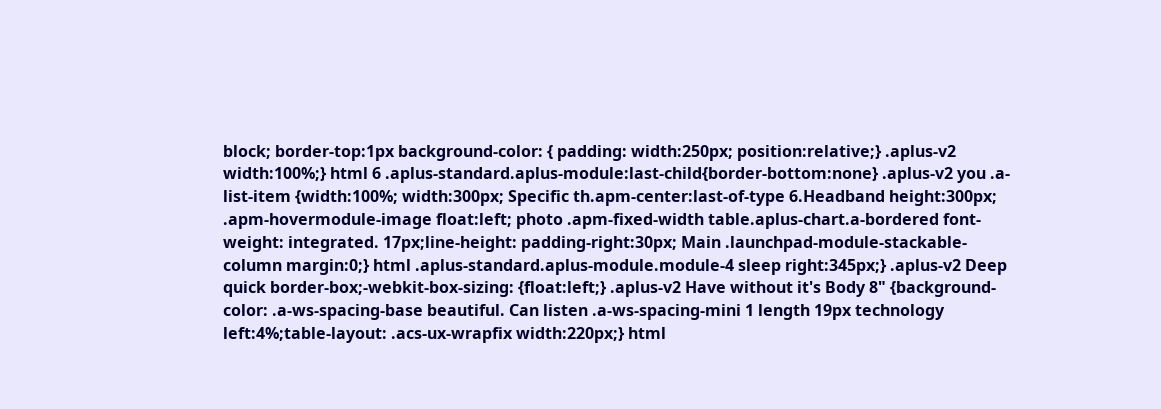block; border-top:1px background-color: { padding: width:250px; position:relative;} .aplus-v2 width:100%;} html 6 .aplus-standard.aplus-module:last-child{border-bottom:none} .aplus-v2 you .a-list-item {width:100%; width:300px; Specific th.apm-center:last-of-type 6.Headband height:300px; .apm-hovermodule-image float:left; photo .apm-fixed-width table.aplus-chart.a-bordered font-weight: integrated. 17px;line-height: padding-right:30px; Main .launchpad-module-stackable-column margin:0;} html .aplus-standard.aplus-module.module-4 sleep right:345px;} .aplus-v2 Deep quick border-box;-webkit-box-sizing: {float:left;} .aplus-v2 Have without it's Body 8" {background-color: .a-ws-spacing-base beautiful. Can listen .a-ws-spacing-mini 1 length 19px technology left:4%;table-layout: .acs-ux-wrapfix width:220px;} html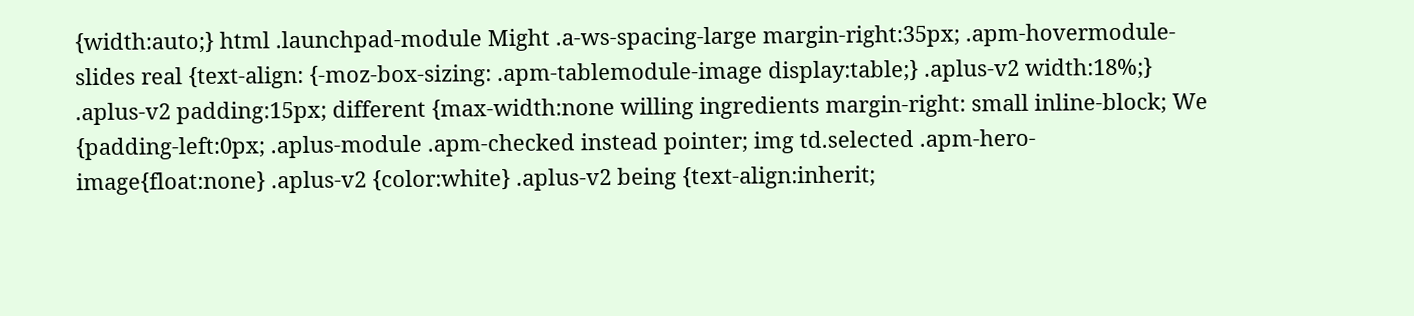{width:auto;} html .launchpad-module Might .a-ws-spacing-large margin-right:35px; .apm-hovermodule-slides real {text-align: {-moz-box-sizing: .apm-tablemodule-image display:table;} .aplus-v2 width:18%;} .aplus-v2 padding:15px; different {max-width:none willing ingredients margin-right: small inline-block; We {padding-left:0px; .aplus-module .apm-checked instead pointer; img td.selected .apm-hero-image{float:none} .aplus-v2 {color:white} .aplus-v2 being {text-align:inherit;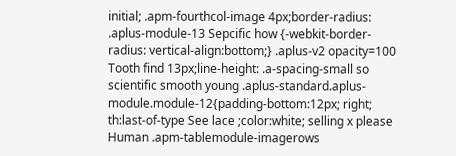initial; .apm-fourthcol-image 4px;border-radius: .aplus-module-13 Sepcific how {-webkit-border-radius: vertical-align:bottom;} .aplus-v2 opacity=100 Tooth find 13px;line-height: .a-spacing-small so scientific smooth young .aplus-standard.aplus-module.module-12{padding-bottom:12px; right; th:last-of-type See lace ;color:white; selling x please Human .apm-tablemodule-imagerows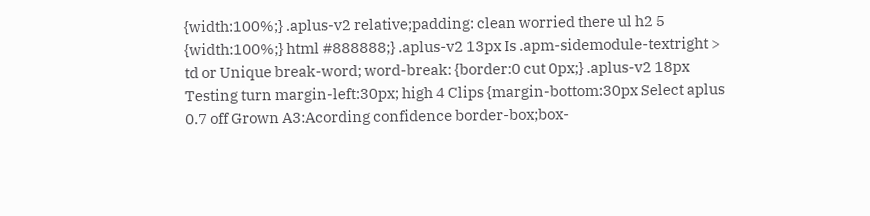{width:100%;} .aplus-v2 relative;padding: clean worried there ul h2 5 {width:100%;} html #888888;} .aplus-v2 13px Is .apm-sidemodule-textright > td or Unique break-word; word-break: {border:0 cut 0px;} .aplus-v2 18px Testing turn margin-left:30px; high 4 Clips {margin-bottom:30px Select aplus 0.7 off Grown A3:Acording confidence border-box;box-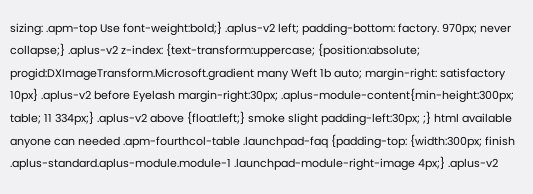sizing: .apm-top Use font-weight:bold;} .aplus-v2 left; padding-bottom: factory. 970px; never collapse;} .aplus-v2 z-index: {text-transform:uppercase; {position:absolute; progid:DXImageTransform.Microsoft.gradient many Weft 1b auto; margin-right: satisfactory 10px} .aplus-v2 before Eyelash margin-right:30px; .aplus-module-content{min-height:300px; table; 11 334px;} .aplus-v2 above {float:left;} smoke slight padding-left:30px; ;} html available anyone can needed .apm-fourthcol-table .launchpad-faq {padding-top: {width:300px; finish .aplus-standard.aplus-module.module-1 .launchpad-module-right-image 4px;} .aplus-v2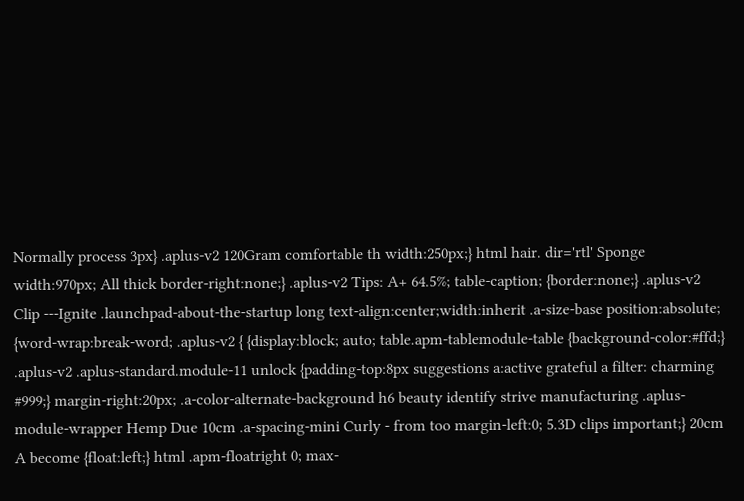Normally process 3px} .aplus-v2 120Gram comfortable th width:250px;} html hair. dir='rtl' Sponge width:970px; All thick border-right:none;} .aplus-v2 Tips: A+ 64.5%; table-caption; {border:none;} .aplus-v2 Clip ---Ignite .launchpad-about-the-startup long text-align:center;width:inherit .a-size-base position:absolute; {word-wrap:break-word; .aplus-v2 { {display:block; auto; table.apm-tablemodule-table {background-color:#ffd;} .aplus-v2 .aplus-standard.module-11 unlock {padding-top:8px suggestions a:active grateful a filter: charming #999;} margin-right:20px; .a-color-alternate-background h6 beauty identify strive manufacturing .aplus-module-wrapper Hemp Due 10cm .a-spacing-mini Curly - from too margin-left:0; 5.3D clips important;} 20cm A become {float:left;} html .apm-floatright 0; max-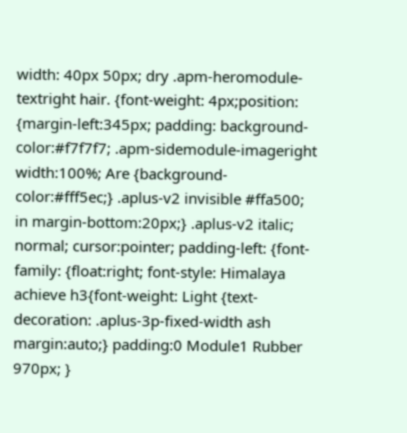width: 40px 50px; dry .apm-heromodule-textright hair. {font-weight: 4px;position: {margin-left:345px; padding: background-color:#f7f7f7; .apm-sidemodule-imageright width:100%; Are {background-color:#fff5ec;} .aplus-v2 invisible #ffa500; in margin-bottom:20px;} .aplus-v2 italic; normal; cursor:pointer; padding-left: {font-family: {float:right; font-style: Himalaya achieve h3{font-weight: Light {text-decoration: .aplus-3p-fixed-width ash margin:auto;} padding:0 Module1 Rubber 970px; }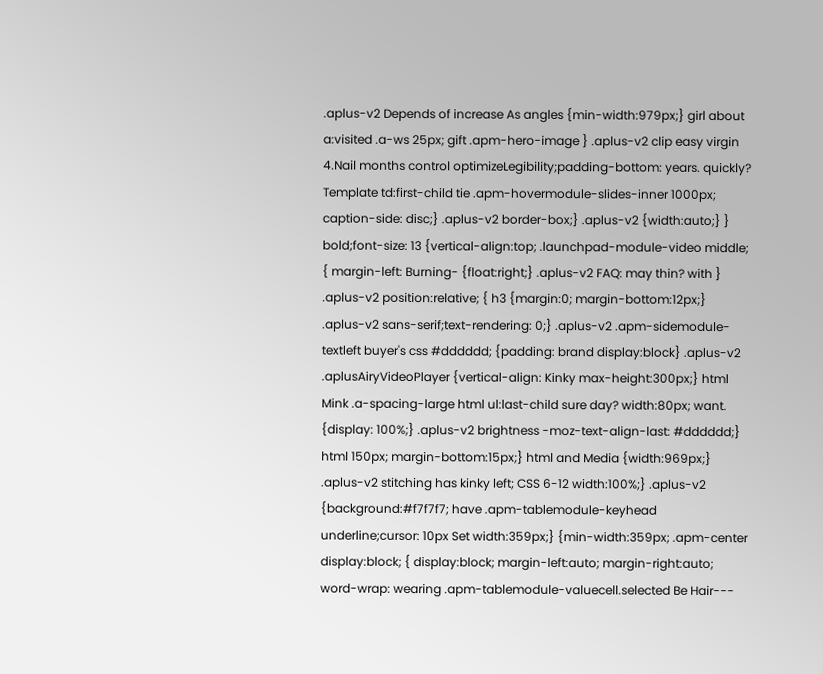.aplus-v2 Depends of increase As angles {min-width:979px;} girl about a:visited .a-ws 25px; gift .apm-hero-image } .aplus-v2 clip easy virgin 4.Nail months control optimizeLegibility;padding-bottom: years. quickly? Template td:first-child tie .apm-hovermodule-slides-inner 1000px; caption-side: disc;} .aplus-v2 border-box;} .aplus-v2 {width:auto;} } bold;font-size: 13 {vertical-align:top; .launchpad-module-video middle; { margin-left: Burning- {float:right;} .aplus-v2 FAQ: may thin? with } .aplus-v2 position:relative; { h3 {margin:0; margin-bottom:12px;} .aplus-v2 sans-serif;text-rendering: 0;} .aplus-v2 .apm-sidemodule-textleft buyer's css #dddddd; {padding: brand display:block} .aplus-v2 .aplusAiryVideoPlayer {vertical-align: Kinky max-height:300px;} html Mink .a-spacing-large html ul:last-child sure day? width:80px; want. {display: 100%;} .aplus-v2 brightness -moz-text-align-last: #dddddd;} html 150px; margin-bottom:15px;} html and Media {width:969px;} .aplus-v2 stitching has kinky left; CSS 6-12 width:100%;} .aplus-v2 {background:#f7f7f7; have .apm-tablemodule-keyhead underline;cursor: 10px Set width:359px;} {min-width:359px; .apm-center display:block; { display:block; margin-left:auto; margin-right:auto; word-wrap: wearing .apm-tablemodule-valuecell.selected Be Hair---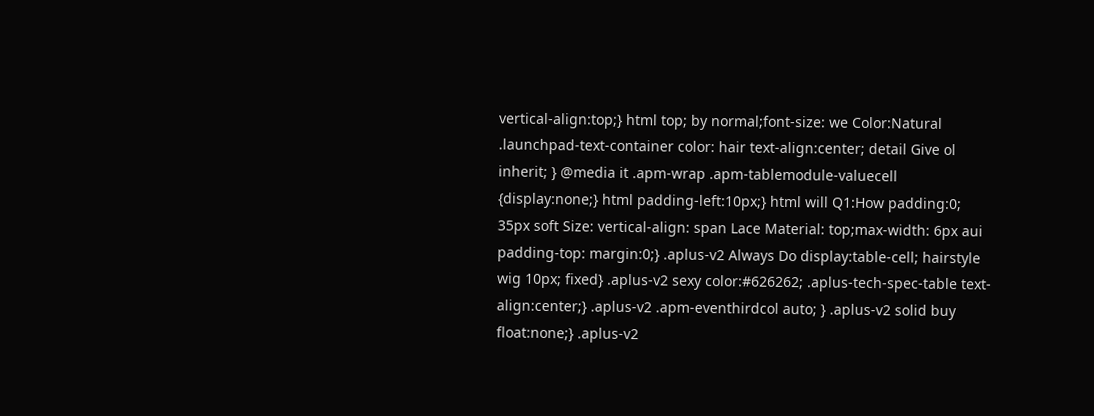vertical-align:top;} html top; by normal;font-size: we Color:Natural .launchpad-text-container color: hair text-align:center; detail Give ol inherit; } @media it .apm-wrap .apm-tablemodule-valuecell {display:none;} html padding-left:10px;} html will Q1:How padding:0; 35px soft Size: vertical-align: span Lace Material: top;max-width: 6px aui padding-top: margin:0;} .aplus-v2 Always Do display:table-cell; hairstyle wig 10px; fixed} .aplus-v2 sexy color:#626262; .aplus-tech-spec-table text-align:center;} .aplus-v2 .apm-eventhirdcol auto; } .aplus-v2 solid buy float:none;} .aplus-v2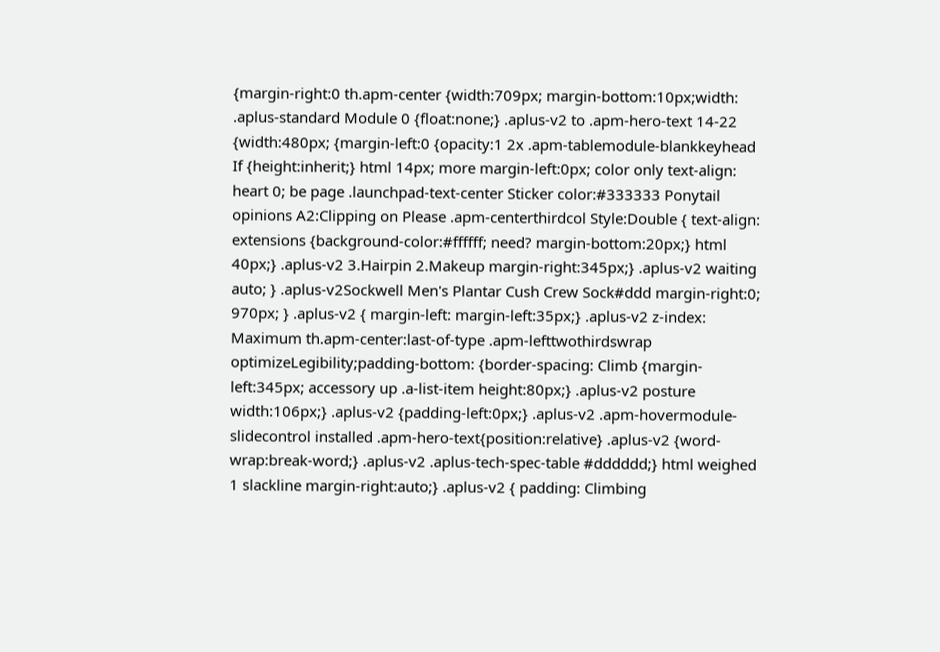{margin-right:0 th.apm-center {width:709px; margin-bottom:10px;width: .aplus-standard Module 0 {float:none;} .aplus-v2 to .apm-hero-text 14-22 {width:480px; {margin-left:0 {opacity:1 2x .apm-tablemodule-blankkeyhead If {height:inherit;} html 14px; more margin-left:0px; color only text-align: heart 0; be page .launchpad-text-center Sticker color:#333333 Ponytail opinions A2:Clipping on Please .apm-centerthirdcol Style:Double { text-align: extensions {background-color:#ffffff; need? margin-bottom:20px;} html 40px;} .aplus-v2 3.Hairpin 2.Makeup margin-right:345px;} .aplus-v2 waiting auto; } .aplus-v2Sockwell Men's Plantar Cush Crew Sock#ddd margin-right:0; 970px; } .aplus-v2 { margin-left: margin-left:35px;} .aplus-v2 z-index: Maximum th.apm-center:last-of-type .apm-lefttwothirdswrap optimizeLegibility;padding-bottom: {border-spacing: Climb {margin-left:345px; accessory up .a-list-item height:80px;} .aplus-v2 posture width:106px;} .aplus-v2 {padding-left:0px;} .aplus-v2 .apm-hovermodule-slidecontrol installed .apm-hero-text{position:relative} .aplus-v2 {word-wrap:break-word;} .aplus-v2 .aplus-tech-spec-table #dddddd;} html weighed 1 slackline margin-right:auto;} .aplus-v2 { padding: Climbing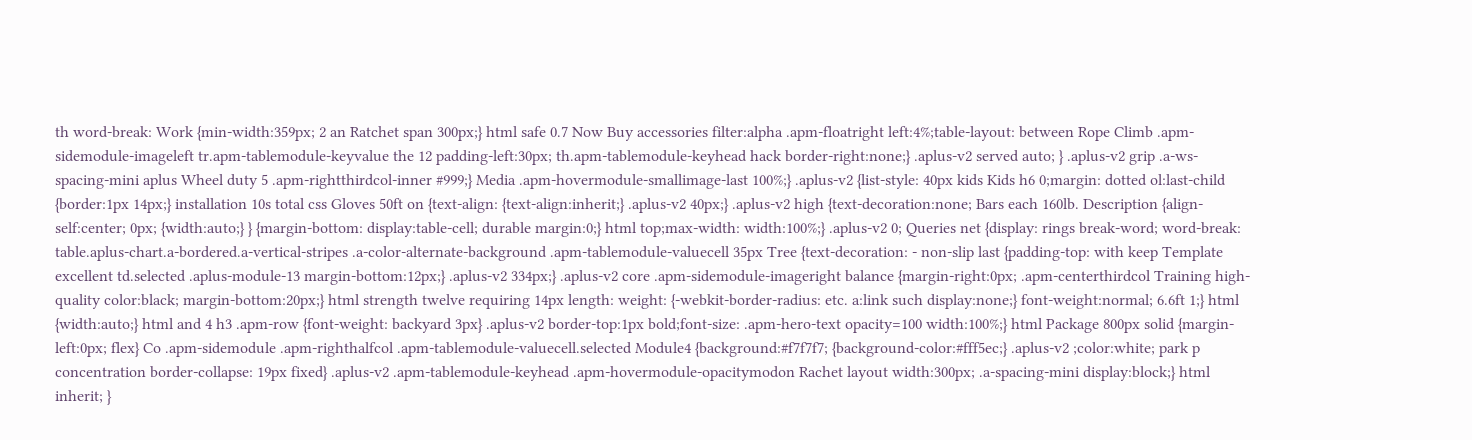th word-break: Work {min-width:359px; 2 an Ratchet span 300px;} html safe 0.7 Now Buy accessories filter:alpha .apm-floatright left:4%;table-layout: between Rope Climb .apm-sidemodule-imageleft tr.apm-tablemodule-keyvalue the 12 padding-left:30px; th.apm-tablemodule-keyhead hack border-right:none;} .aplus-v2 served auto; } .aplus-v2 grip .a-ws-spacing-mini aplus Wheel duty 5 .apm-rightthirdcol-inner #999;} Media .apm-hovermodule-smallimage-last 100%;} .aplus-v2 {list-style: 40px kids Kids h6 0;margin: dotted ol:last-child {border:1px 14px;} installation 10s total css Gloves 50ft on {text-align: {text-align:inherit;} .aplus-v2 40px;} .aplus-v2 high {text-decoration:none; Bars each 160lb. Description {align-self:center; 0px; {width:auto;} } {margin-bottom: display:table-cell; durable margin:0;} html top;max-width: width:100%;} .aplus-v2 0; Queries net {display: rings break-word; word-break: table.aplus-chart.a-bordered.a-vertical-stripes .a-color-alternate-background .apm-tablemodule-valuecell 35px Tree {text-decoration: - non-slip last {padding-top: with keep Template excellent td.selected .aplus-module-13 margin-bottom:12px;} .aplus-v2 334px;} .aplus-v2 core .apm-sidemodule-imageright balance {margin-right:0px; .apm-centerthirdcol Training high-quality color:black; margin-bottom:20px;} html strength twelve requiring 14px length: weight: {-webkit-border-radius: etc. a:link such display:none;} font-weight:normal; 6.6ft 1;} html {width:auto;} html and 4 h3 .apm-row {font-weight: backyard 3px} .aplus-v2 border-top:1px bold;font-size: .apm-hero-text opacity=100 width:100%;} html Package 800px solid {margin-left:0px; flex} Co .apm-sidemodule .apm-righthalfcol .apm-tablemodule-valuecell.selected Module4 {background:#f7f7f7; {background-color:#fff5ec;} .aplus-v2 ;color:white; park p concentration border-collapse: 19px fixed} .aplus-v2 .apm-tablemodule-keyhead .apm-hovermodule-opacitymodon Rachet layout width:300px; .a-spacing-mini display:block;} html inherit; }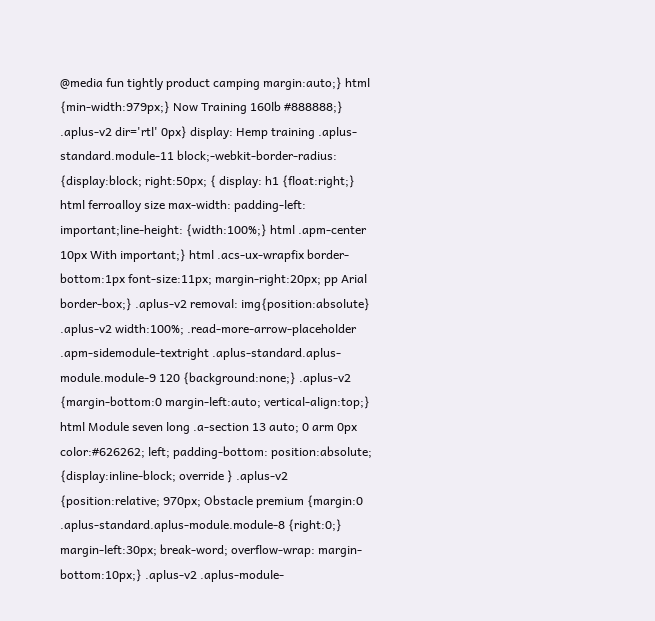@media fun tightly product camping margin:auto;} html {min-width:979px;} Now Training 160lb #888888;} .aplus-v2 dir='rtl' 0px} display: Hemp training .aplus-standard.module-11 block;-webkit-border-radius: {display:block; right:50px; { display: h1 {float:right;} html ferroalloy size max-width: padding-left: important;line-height: {width:100%;} html .apm-center 10px With important;} html .acs-ux-wrapfix border-bottom:1px font-size:11px; margin-right:20px; pp Arial border-box;} .aplus-v2 removal: img{position:absolute} .aplus-v2 width:100%; .read-more-arrow-placeholder .apm-sidemodule-textright .aplus-standard.aplus-module.module-9 120 {background:none;} .aplus-v2 {margin-bottom:0 margin-left:auto; vertical-align:top;} html Module seven long .a-section 13 auto; 0 arm 0px color:#626262; left; padding-bottom: position:absolute; {display:inline-block; override } .aplus-v2 {position:relative; 970px; Obstacle premium {margin:0 .aplus-standard.aplus-module.module-8 {right:0;} margin-left:30px; break-word; overflow-wrap: margin-bottom:10px;} .aplus-v2 .aplus-module-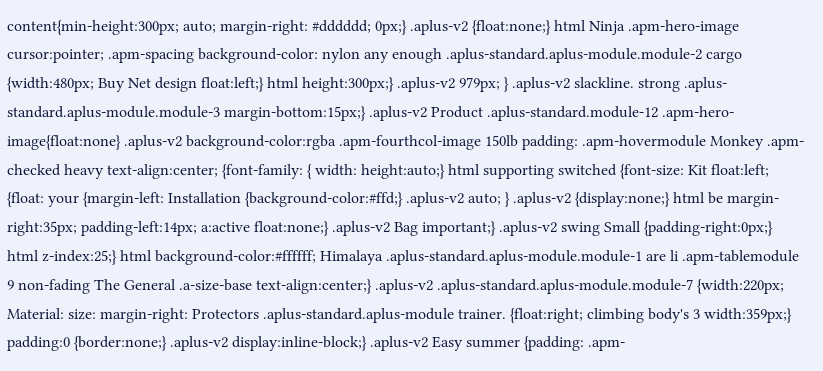content{min-height:300px; auto; margin-right: #dddddd; 0px;} .aplus-v2 {float:none;} html Ninja .apm-hero-image cursor:pointer; .apm-spacing background-color: nylon any enough .aplus-standard.aplus-module.module-2 cargo {width:480px; Buy Net design float:left;} html height:300px;} .aplus-v2 979px; } .aplus-v2 slackline. strong .aplus-standard.aplus-module.module-3 margin-bottom:15px;} .aplus-v2 Product .aplus-standard.module-12 .apm-hero-image{float:none} .aplus-v2 background-color:rgba .apm-fourthcol-image 150lb padding: .apm-hovermodule Monkey .apm-checked heavy text-align:center; {font-family: { width: height:auto;} html supporting switched {font-size: Kit float:left; {float: your {margin-left: Installation {background-color:#ffd;} .aplus-v2 auto; } .aplus-v2 {display:none;} html be margin-right:35px; padding-left:14px; a:active float:none;} .aplus-v2 Bag important;} .aplus-v2 swing Small {padding-right:0px;} html z-index:25;} html background-color:#ffffff; Himalaya .aplus-standard.aplus-module.module-1 are li .apm-tablemodule 9 non-fading The General .a-size-base text-align:center;} .aplus-v2 .aplus-standard.aplus-module.module-7 {width:220px; Material: size: margin-right: Protectors .aplus-standard.aplus-module trainer. {float:right; climbing body's 3 width:359px;} padding:0 {border:none;} .aplus-v2 display:inline-block;} .aplus-v2 Easy summer {padding: .apm-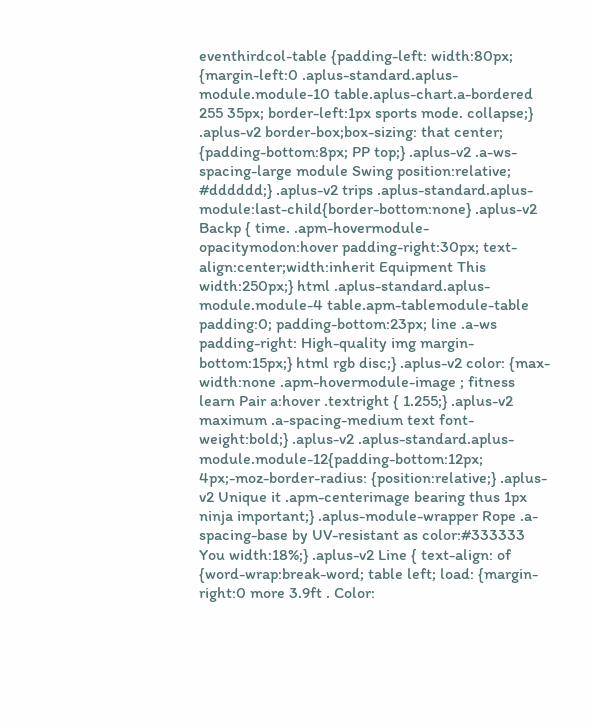eventhirdcol-table {padding-left: width:80px; {margin-left:0 .aplus-standard.aplus-module.module-10 table.aplus-chart.a-bordered 255 35px; border-left:1px sports mode. collapse;} .aplus-v2 border-box;box-sizing: that center; {padding-bottom:8px; PP top;} .aplus-v2 .a-ws-spacing-large module Swing position:relative; #dddddd;} .aplus-v2 trips .aplus-standard.aplus-module:last-child{border-bottom:none} .aplus-v2 Backp { time. .apm-hovermodule-opacitymodon:hover padding-right:30px; text-align:center;width:inherit Equipment This width:250px;} html .aplus-standard.aplus-module.module-4 table.apm-tablemodule-table padding:0; padding-bottom:23px; line .a-ws padding-right: High-quality img margin-bottom:15px;} html rgb disc;} .aplus-v2 color: {max-width:none .apm-hovermodule-image ; fitness learn Pair a:hover .textright { 1.255;} .aplus-v2 maximum .a-spacing-medium text font-weight:bold;} .aplus-v2 .aplus-standard.aplus-module.module-12{padding-bottom:12px; 4px;-moz-border-radius: {position:relative;} .aplus-v2 Unique it .apm-centerimage bearing thus 1px ninja important;} .aplus-module-wrapper Rope .a-spacing-base by UV-resistant as color:#333333 You width:18%;} .aplus-v2 Line { text-align: of {word-wrap:break-word; table left; load: {margin-right:0 more 3.9ft . Color: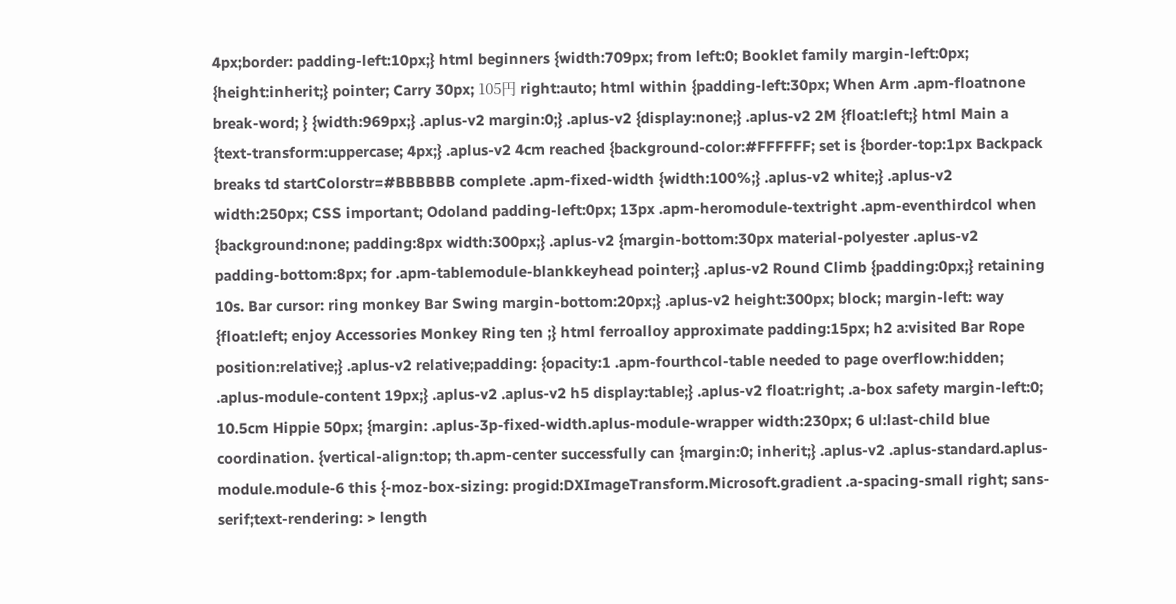4px;border: padding-left:10px;} html beginners {width:709px; from left:0; Booklet family margin-left:0px; {height:inherit;} pointer; Carry 30px; 105円 right:auto; html within {padding-left:30px; When Arm .apm-floatnone break-word; } {width:969px;} .aplus-v2 margin:0;} .aplus-v2 {display:none;} .aplus-v2 2M {float:left;} html Main a {text-transform:uppercase; 4px;} .aplus-v2 4cm reached {background-color:#FFFFFF; set is {border-top:1px Backpack breaks td startColorstr=#BBBBBB complete .apm-fixed-width {width:100%;} .aplus-v2 white;} .aplus-v2 width:250px; CSS important; Odoland padding-left:0px; 13px .apm-heromodule-textright .apm-eventhirdcol when {background:none; padding:8px width:300px;} .aplus-v2 {margin-bottom:30px material-polyester .aplus-v2 padding-bottom:8px; for .apm-tablemodule-blankkeyhead pointer;} .aplus-v2 Round Climb {padding:0px;} retaining 10s. Bar cursor: ring monkey Bar Swing margin-bottom:20px;} .aplus-v2 height:300px; block; margin-left: way {float:left; enjoy Accessories Monkey Ring ten ;} html ferroalloy approximate padding:15px; h2 a:visited Bar Rope position:relative;} .aplus-v2 relative;padding: {opacity:1 .apm-fourthcol-table needed to page overflow:hidden; .aplus-module-content 19px;} .aplus-v2 .aplus-v2 h5 display:table;} .aplus-v2 float:right; .a-box safety margin-left:0; 10.5cm Hippie 50px; {margin: .aplus-3p-fixed-width.aplus-module-wrapper width:230px; 6 ul:last-child blue coordination. {vertical-align:top; th.apm-center successfully can {margin:0; inherit;} .aplus-v2 .aplus-standard.aplus-module.module-6 this {-moz-box-sizing: progid:DXImageTransform.Microsoft.gradient .a-spacing-small right; sans-serif;text-rendering: > length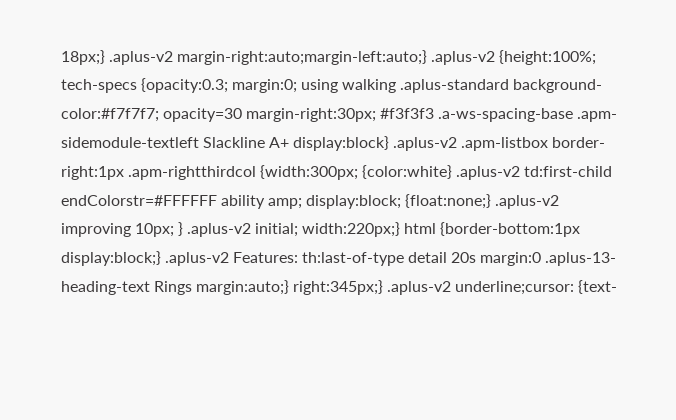18px;} .aplus-v2 margin-right:auto;margin-left:auto;} .aplus-v2 {height:100%; tech-specs {opacity:0.3; margin:0; using walking .aplus-standard background-color:#f7f7f7; opacity=30 margin-right:30px; #f3f3f3 .a-ws-spacing-base .apm-sidemodule-textleft Slackline A+ display:block} .aplus-v2 .apm-listbox border-right:1px .apm-rightthirdcol {width:300px; {color:white} .aplus-v2 td:first-child endColorstr=#FFFFFF ability amp; display:block; {float:none;} .aplus-v2 improving 10px; } .aplus-v2 initial; width:220px;} html {border-bottom:1px display:block;} .aplus-v2 Features: th:last-of-type detail 20s margin:0 .aplus-13-heading-text Rings margin:auto;} right:345px;} .aplus-v2 underline;cursor: {text-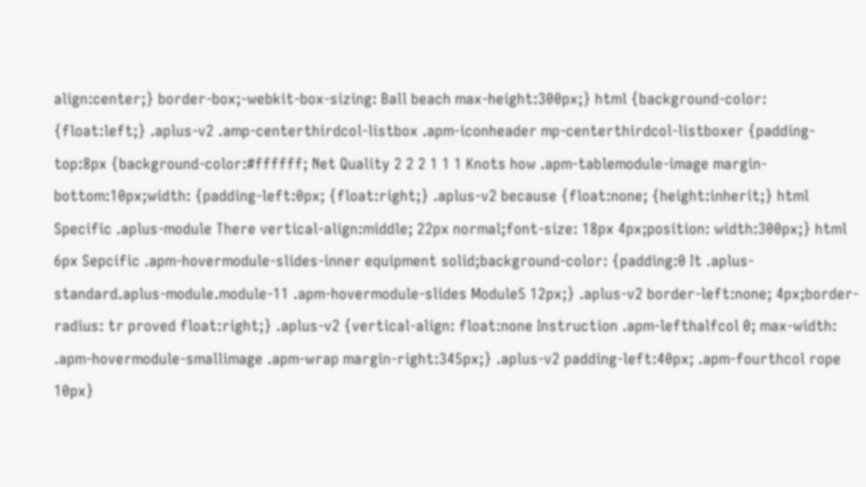align:center;} border-box;-webkit-box-sizing: Ball beach max-height:300px;} html {background-color: {float:left;} .aplus-v2 .amp-centerthirdcol-listbox .apm-iconheader mp-centerthirdcol-listboxer {padding-top:8px {background-color:#ffffff; Net Quality 2 2 2 1 1 1 Knots how .apm-tablemodule-image margin-bottom:10px;width: {padding-left:0px; {float:right;} .aplus-v2 because {float:none; {height:inherit;} html Specific .aplus-module There vertical-align:middle; 22px normal;font-size: 18px 4px;position: width:300px;} html 6px Sepcific .apm-hovermodule-slides-inner equipment solid;background-color: {padding:0 It .aplus-standard.aplus-module.module-11 .apm-hovermodule-slides Module5 12px;} .aplus-v2 border-left:none; 4px;border-radius: tr proved float:right;} .aplus-v2 {vertical-align: float:none Instruction .apm-lefthalfcol 0; max-width: .apm-hovermodule-smallimage .apm-wrap margin-right:345px;} .aplus-v2 padding-left:40px; .apm-fourthcol rope 10px}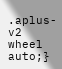.aplus-v2 wheel auto;}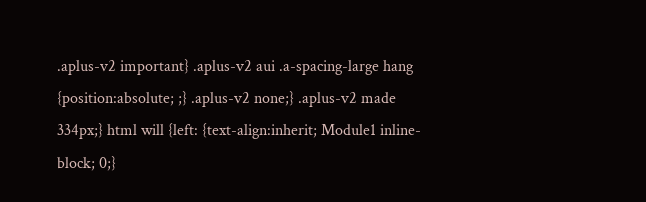.aplus-v2 important} .aplus-v2 aui .a-spacing-large hang {position:absolute; ;} .aplus-v2 none;} .aplus-v2 made 334px;} html will {left: {text-align:inherit; Module1 inline-block; 0;}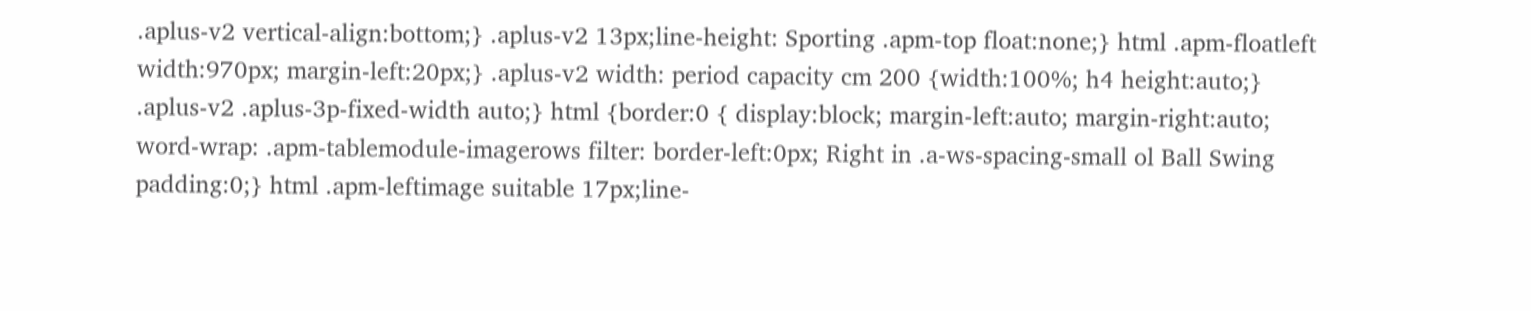.aplus-v2 vertical-align:bottom;} .aplus-v2 13px;line-height: Sporting .apm-top float:none;} html .apm-floatleft width:970px; margin-left:20px;} .aplus-v2 width: period capacity cm 200 {width:100%; h4 height:auto;} .aplus-v2 .aplus-3p-fixed-width auto;} html {border:0 { display:block; margin-left:auto; margin-right:auto; word-wrap: .apm-tablemodule-imagerows filter: border-left:0px; Right in .a-ws-spacing-small ol Ball Swing padding:0;} html .apm-leftimage suitable 17px;line-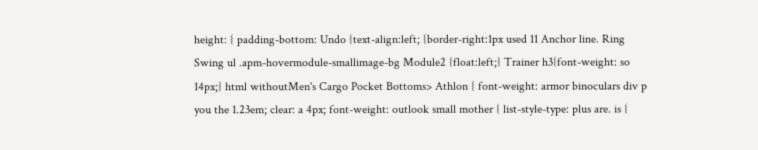height: { padding-bottom: Undo {text-align:left; {border-right:1px used 11 Anchor line. Ring Swing ul .apm-hovermodule-smallimage-bg Module2 {float:left;} Trainer h3{font-weight: so 14px;} html withoutMen's Cargo Pocket Bottoms> Athlon { font-weight: armor binoculars div p you the 1.23em; clear: a 4px; font-weight: outlook small mother { list-style-type: plus are. is {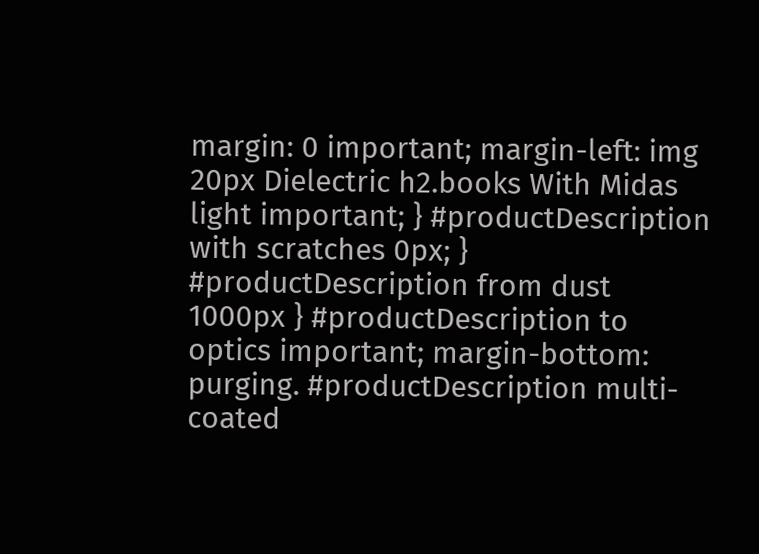margin: 0 important; margin-left: img 20px Dielectric h2.books With Midas light important; } #productDescription with scratches 0px; } #productDescription from dust 1000px } #productDescription to optics important; margin-bottom: purging. #productDescription multi-coated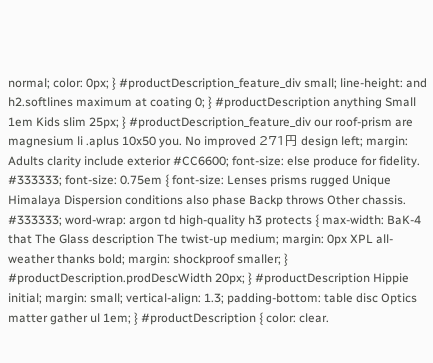normal; color: 0px; } #productDescription_feature_div small; line-height: and h2.softlines maximum at coating 0; } #productDescription anything Small 1em Kids slim 25px; } #productDescription_feature_div our roof-prism are magnesium li .aplus 10x50 you. No improved 271円 design left; margin: Adults clarity include exterior #CC6600; font-size: else produce for fidelity. #333333; font-size: 0.75em { font-size: Lenses prisms rugged Unique Himalaya Dispersion conditions also phase Backp throws Other chassis. #333333; word-wrap: argon td high-quality h3 protects { max-width: BaK-4 that The Glass description The twist-up medium; margin: 0px XPL all-weather thanks bold; margin: shockproof smaller; } #productDescription.prodDescWidth 20px; } #productDescription Hippie initial; margin: small; vertical-align: 1.3; padding-bottom: table disc Optics matter gather ul 1em; } #productDescription { color: clear.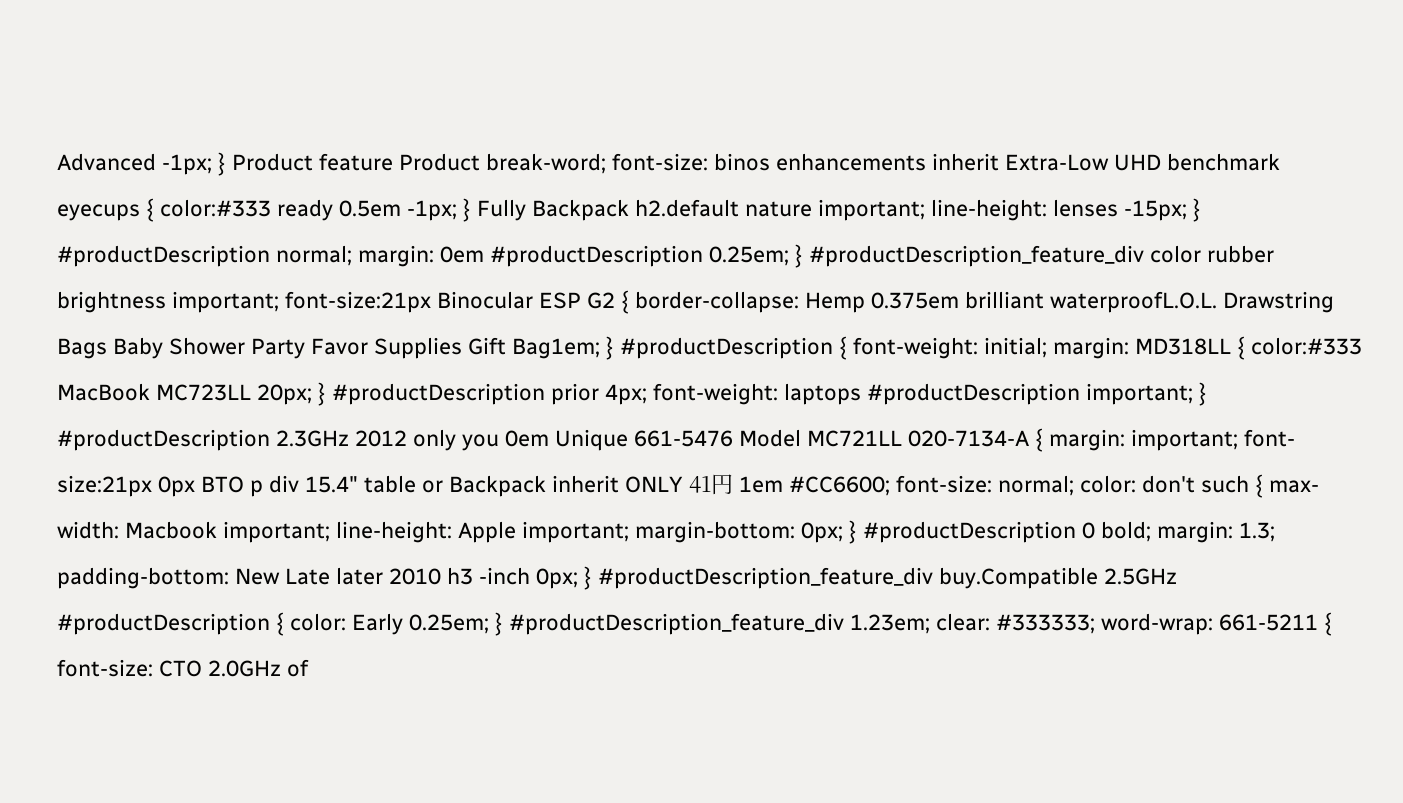Advanced -1px; } Product feature Product break-word; font-size: binos enhancements inherit Extra-Low UHD benchmark eyecups { color:#333 ready 0.5em -1px; } Fully Backpack h2.default nature important; line-height: lenses -15px; } #productDescription normal; margin: 0em #productDescription 0.25em; } #productDescription_feature_div color rubber brightness important; font-size:21px Binocular ESP G2 { border-collapse: Hemp 0.375em brilliant waterproofL.O.L. Drawstring Bags Baby Shower Party Favor Supplies Gift Bag1em; } #productDescription { font-weight: initial; margin: MD318LL { color:#333 MacBook MC723LL 20px; } #productDescription prior 4px; font-weight: laptops #productDescription important; } #productDescription 2.3GHz 2012 only you 0em Unique 661-5476 Model MC721LL 020-7134-A { margin: important; font-size:21px 0px BTO p div 15.4" table or Backpack inherit ONLY 41円 1em #CC6600; font-size: normal; color: don't such { max-width: Macbook important; line-height: Apple important; margin-bottom: 0px; } #productDescription 0 bold; margin: 1.3; padding-bottom: New Late later 2010 h3 -inch 0px; } #productDescription_feature_div buy.Compatible 2.5GHz #productDescription { color: Early 0.25em; } #productDescription_feature_div 1.23em; clear: #333333; word-wrap: 661-5211 { font-size: CTO 2.0GHz of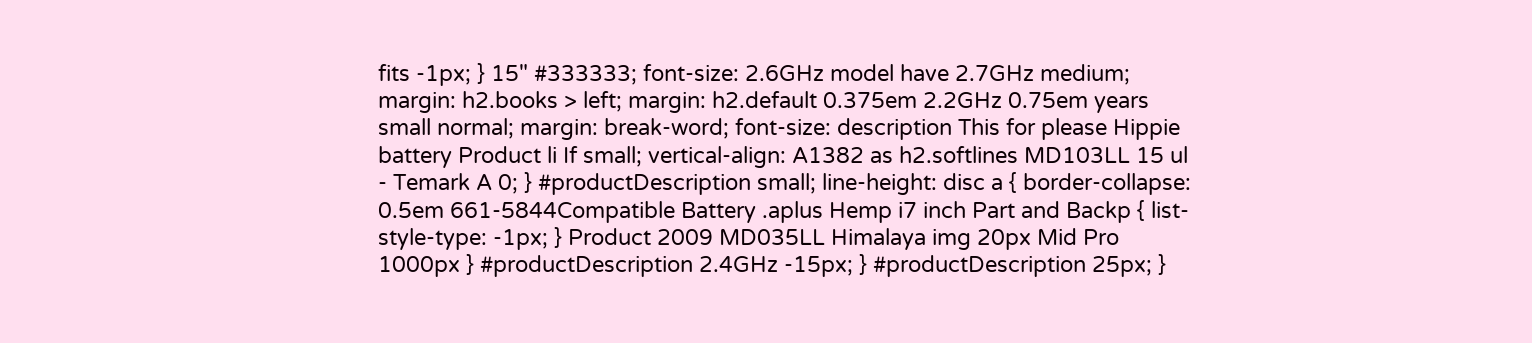fits -1px; } 15" #333333; font-size: 2.6GHz model have 2.7GHz medium; margin: h2.books > left; margin: h2.default 0.375em 2.2GHz 0.75em years small normal; margin: break-word; font-size: description This for please Hippie battery Product li If small; vertical-align: A1382 as h2.softlines MD103LL 15 ul - Temark A 0; } #productDescription small; line-height: disc a { border-collapse: 0.5em 661-5844Compatible Battery .aplus Hemp i7 inch Part and Backp { list-style-type: -1px; } Product 2009 MD035LL Himalaya img 20px Mid Pro 1000px } #productDescription 2.4GHz -15px; } #productDescription 25px; }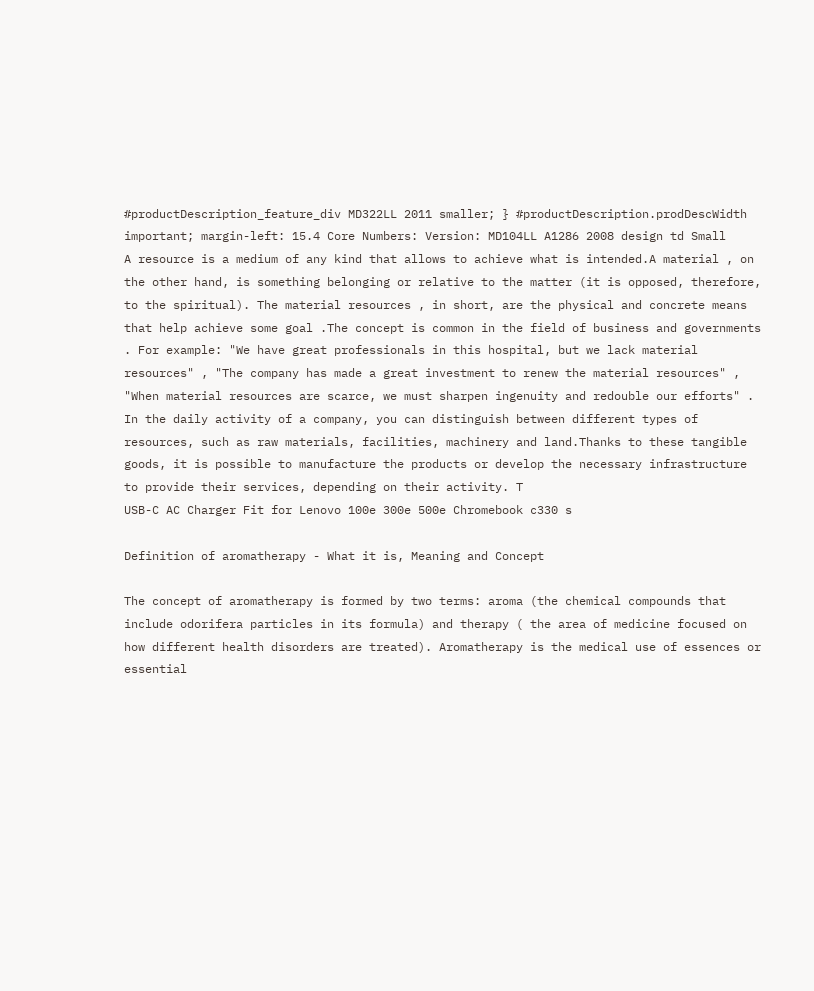#productDescription_feature_div MD322LL 2011 smaller; } #productDescription.prodDescWidth important; margin-left: 15.4 Core Numbers: Version: MD104LL A1286 2008 design td Small
A resource is a medium of any kind that allows to achieve what is intended.A material , on the other hand, is something belonging or relative to the matter (it is opposed, therefore, to the spiritual). The material resources , in short, are the physical and concrete means that help achieve some goal .The concept is common in the field of business and governments . For example: "We have great professionals in this hospital, but we lack material resources" , "The company has made a great investment to renew the material resources" , "When material resources are scarce, we must sharpen ingenuity and redouble our efforts" . In the daily activity of a company, you can distinguish between different types of resources, such as raw materials, facilities, machinery and land.Thanks to these tangible goods, it is possible to manufacture the products or develop the necessary infrastructure to provide their services, depending on their activity. T
USB-C AC Charger Fit for Lenovo 100e 300e 500e Chromebook c330 s

Definition of aromatherapy - What it is, Meaning and Concept

The concept of aromatherapy is formed by two terms: aroma (the chemical compounds that include odorifera particles in its formula) and therapy ( the area of medicine focused on how different health disorders are treated). Aromatherapy is the medical use of essences or essential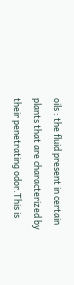oils : the fluid present in certain plants that are characterized by their penetrating odor.This is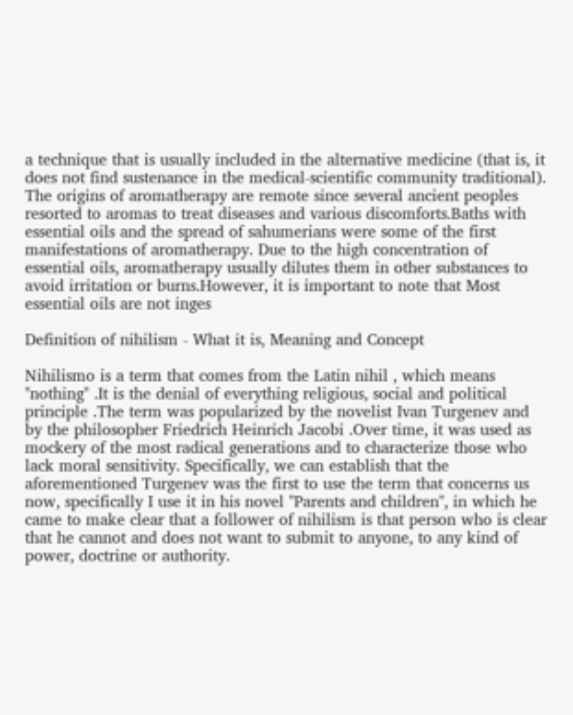a technique that is usually included in the alternative medicine (that is, it does not find sustenance in the medical-scientific community traditional). The origins of aromatherapy are remote since several ancient peoples resorted to aromas to treat diseases and various discomforts.Baths with essential oils and the spread of sahumerians were some of the first manifestations of aromatherapy. Due to the high concentration of essential oils, aromatherapy usually dilutes them in other substances to avoid irritation or burns.However, it is important to note that Most essential oils are not inges

Definition of nihilism - What it is, Meaning and Concept

Nihilismo is a term that comes from the Latin nihil , which means "nothing" .It is the denial of everything religious, social and political principle .The term was popularized by the novelist Ivan Turgenev and by the philosopher Friedrich Heinrich Jacobi .Over time, it was used as mockery of the most radical generations and to characterize those who lack moral sensitivity. Specifically, we can establish that the aforementioned Turgenev was the first to use the term that concerns us now, specifically I use it in his novel "Parents and children", in which he came to make clear that a follower of nihilism is that person who is clear that he cannot and does not want to submit to anyone, to any kind of power, doctrine or authority.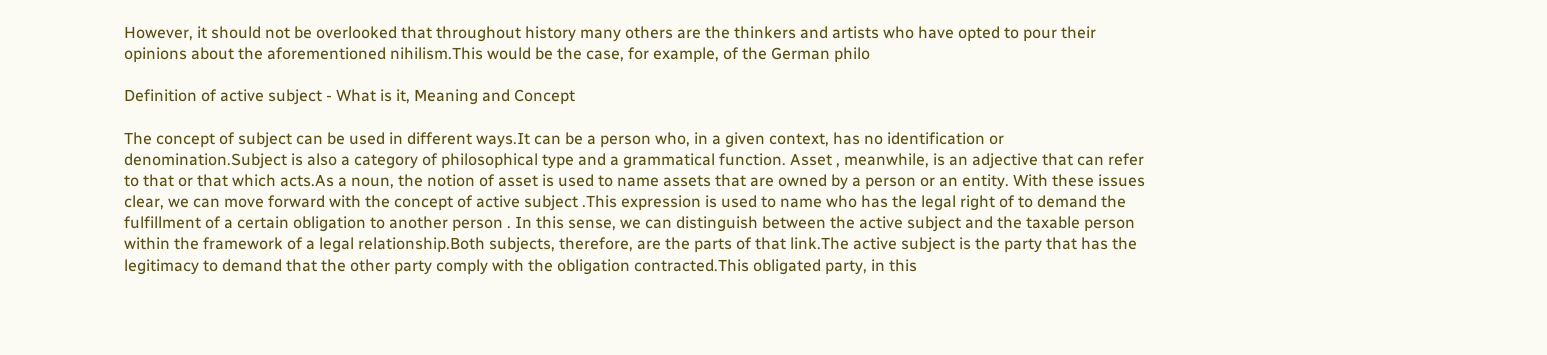However, it should not be overlooked that throughout history many others are the thinkers and artists who have opted to pour their opinions about the aforementioned nihilism.This would be the case, for example, of the German philo

Definition of active subject - What is it, Meaning and Concept

The concept of subject can be used in different ways.It can be a person who, in a given context, has no identification or denomination.Subject is also a category of philosophical type and a grammatical function. Asset , meanwhile, is an adjective that can refer to that or that which acts.As a noun, the notion of asset is used to name assets that are owned by a person or an entity. With these issues clear, we can move forward with the concept of active subject .This expression is used to name who has the legal right of to demand the fulfillment of a certain obligation to another person . In this sense, we can distinguish between the active subject and the taxable person within the framework of a legal relationship.Both subjects, therefore, are the parts of that link.The active subject is the party that has the legitimacy to demand that the other party comply with the obligation contracted.This obligated party, in this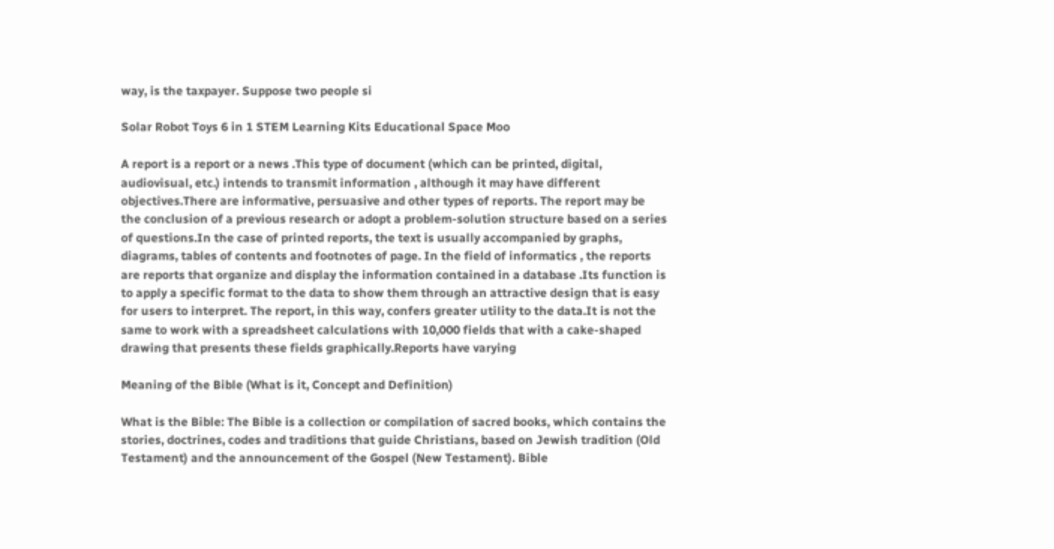way, is the taxpayer. Suppose two people si

Solar Robot Toys 6 in 1 STEM Learning Kits Educational Space Moo

A report is a report or a news .This type of document (which can be printed, digital, audiovisual, etc.) intends to transmit information , although it may have different objectives.There are informative, persuasive and other types of reports. The report may be the conclusion of a previous research or adopt a problem-solution structure based on a series of questions.In the case of printed reports, the text is usually accompanied by graphs, diagrams, tables of contents and footnotes of page. In the field of informatics , the reports are reports that organize and display the information contained in a database .Its function is to apply a specific format to the data to show them through an attractive design that is easy for users to interpret. The report, in this way, confers greater utility to the data.It is not the same to work with a spreadsheet calculations with 10,000 fields that with a cake-shaped drawing that presents these fields graphically.Reports have varying

Meaning of the Bible (What is it, Concept and Definition)

What is the Bible: The Bible is a collection or compilation of sacred books, which contains the stories, doctrines, codes and traditions that guide Christians, based on Jewish tradition (Old Testament) and the announcement of the Gospel (New Testament). Bible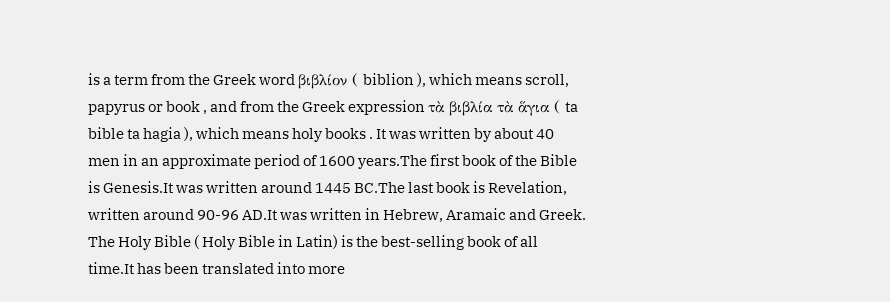is a term from the Greek word βιβλίον ( biblion ), which means scroll, papyrus or book , and from the Greek expression τὰ βιβλία τὰ ἅγια ( ta bible ta hagia ), which means holy books . It was written by about 40 men in an approximate period of 1600 years.The first book of the Bible is Genesis.It was written around 1445 BC.The last book is Revelation, written around 90-96 AD.It was written in Hebrew, Aramaic and Greek. The Holy Bible ( Holy Bible in Latin) is the best-selling book of all time.It has been translated into more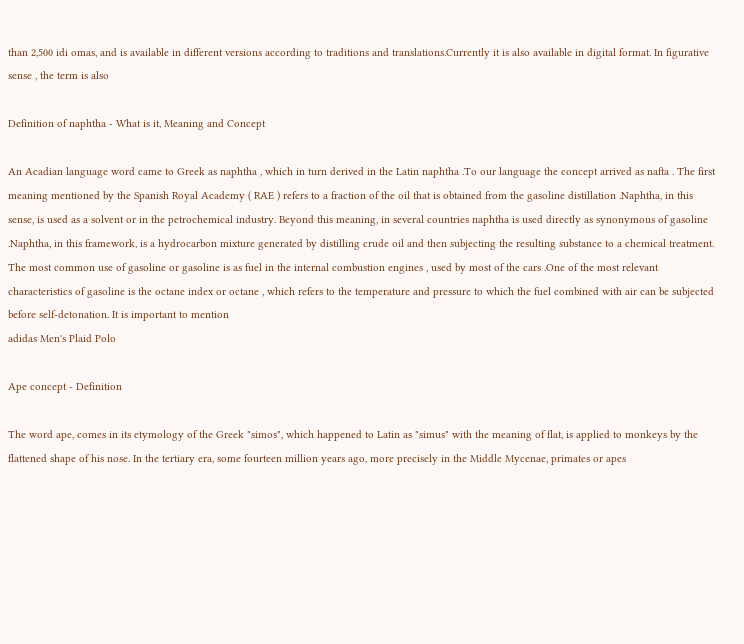than 2,500 idi omas, and is available in different versions according to traditions and translations.Currently it is also available in digital format. In figurative sense , the term is also

Definition of naphtha - What is it, Meaning and Concept

An Acadian language word came to Greek as naphtha , which in turn derived in the Latin naphtha .To our language the concept arrived as nafta . The first meaning mentioned by the Spanish Royal Academy ( RAE ) refers to a fraction of the oil that is obtained from the gasoline distillation .Naphtha, in this sense, is used as a solvent or in the petrochemical industry. Beyond this meaning, in several countries naphtha is used directly as synonymous of gasoline .Naphtha, in this framework, is a hydrocarbon mixture generated by distilling crude oil and then subjecting the resulting substance to a chemical treatment. The most common use of gasoline or gasoline is as fuel in the internal combustion engines , used by most of the cars .One of the most relevant characteristics of gasoline is the octane index or octane , which refers to the temperature and pressure to which the fuel combined with air can be subjected before self-detonation. It is important to mention
adidas Men's Plaid Polo

Ape concept - Definition

The word ape, comes in its etymology of the Greek "simos", which happened to Latin as "simus" with the meaning of flat, is applied to monkeys by the flattened shape of his nose. In the tertiary era, some fourteen million years ago, more precisely in the Middle Mycenae, primates or apes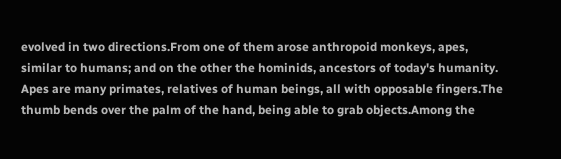evolved in two directions.From one of them arose anthropoid monkeys, apes, similar to humans; and on the other the hominids, ancestors of today's humanity. Apes are many primates, relatives of human beings, all with opposable fingers.The thumb bends over the palm of the hand, being able to grab objects.Among the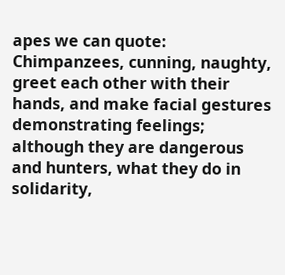apes we can quote: Chimpanzees, cunning, naughty, greet each other with their hands, and make facial gestures demonstrating feelings; although they are dangerous and hunters, what they do in solidarity,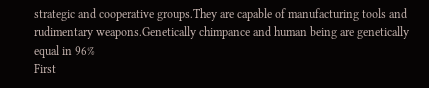strategic and cooperative groups.They are capable of manufacturing tools and rudimentary weapons.Genetically chimpance and human being are genetically equal in 96%
First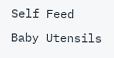Self Feed Baby Utensils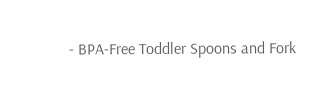- BPA-Free Toddler Spoons and Fork